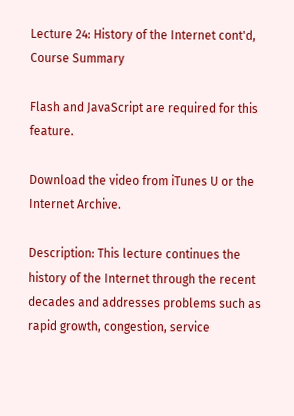Lecture 24: History of the Internet cont'd, Course Summary

Flash and JavaScript are required for this feature.

Download the video from iTunes U or the Internet Archive.

Description: This lecture continues the history of the Internet through the recent decades and addresses problems such as rapid growth, congestion, service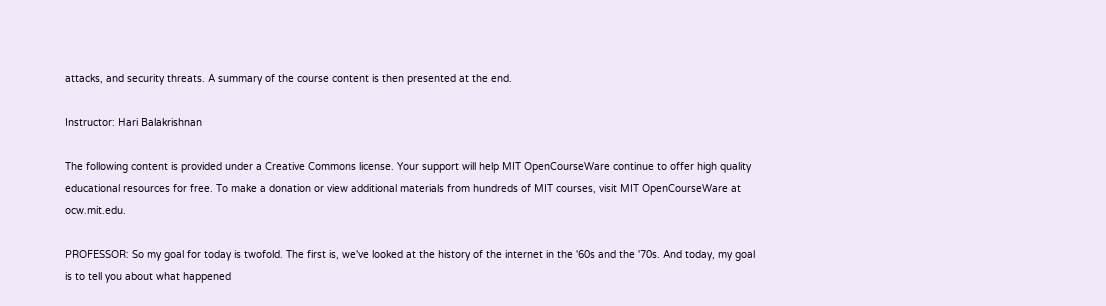attacks, and security threats. A summary of the course content is then presented at the end.

Instructor: Hari Balakrishnan

The following content is provided under a Creative Commons license. Your support will help MIT OpenCourseWare continue to offer high quality educational resources for free. To make a donation or view additional materials from hundreds of MIT courses, visit MIT OpenCourseWare at ocw.mit.edu.

PROFESSOR: So my goal for today is twofold. The first is, we've looked at the history of the internet in the '60s and the '70s. And today, my goal is to tell you about what happened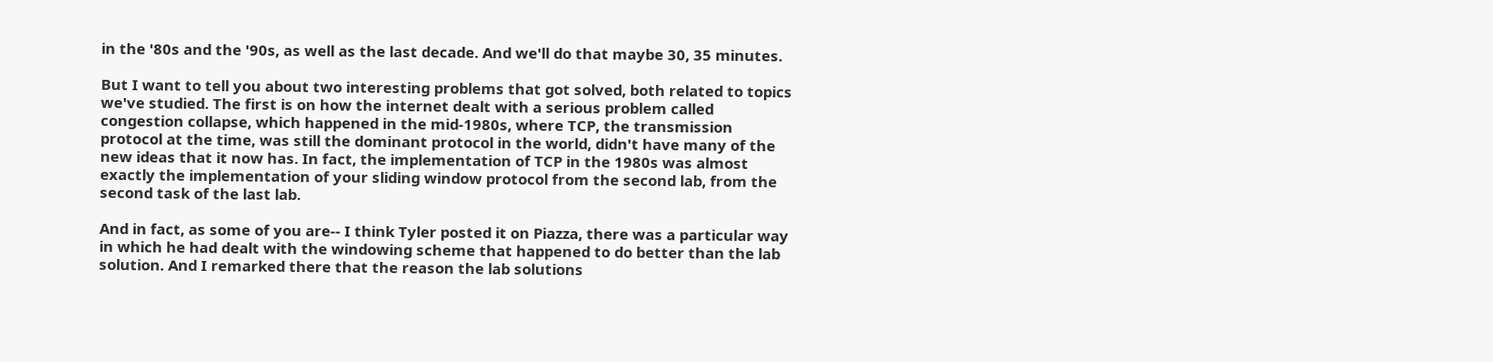in the '80s and the '90s, as well as the last decade. And we'll do that maybe 30, 35 minutes.

But I want to tell you about two interesting problems that got solved, both related to topics we've studied. The first is on how the internet dealt with a serious problem called congestion collapse, which happened in the mid-1980s, where TCP, the transmission protocol at the time, was still the dominant protocol in the world, didn't have many of the new ideas that it now has. In fact, the implementation of TCP in the 1980s was almost exactly the implementation of your sliding window protocol from the second lab, from the second task of the last lab.

And in fact, as some of you are-- I think Tyler posted it on Piazza, there was a particular way in which he had dealt with the windowing scheme that happened to do better than the lab solution. And I remarked there that the reason the lab solutions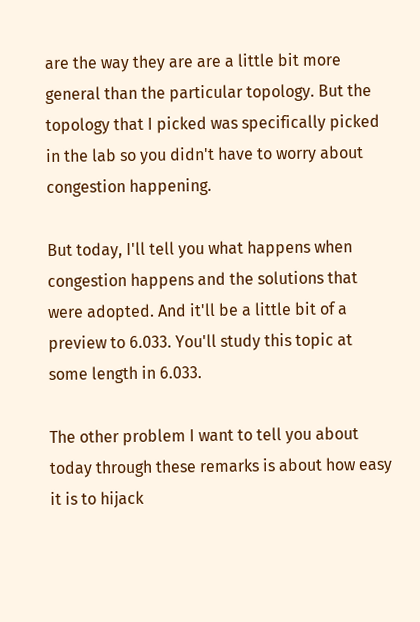are the way they are are a little bit more general than the particular topology. But the topology that I picked was specifically picked in the lab so you didn't have to worry about congestion happening.

But today, I'll tell you what happens when congestion happens and the solutions that were adopted. And it'll be a little bit of a preview to 6.033. You'll study this topic at some length in 6.033.

The other problem I want to tell you about today through these remarks is about how easy it is to hijack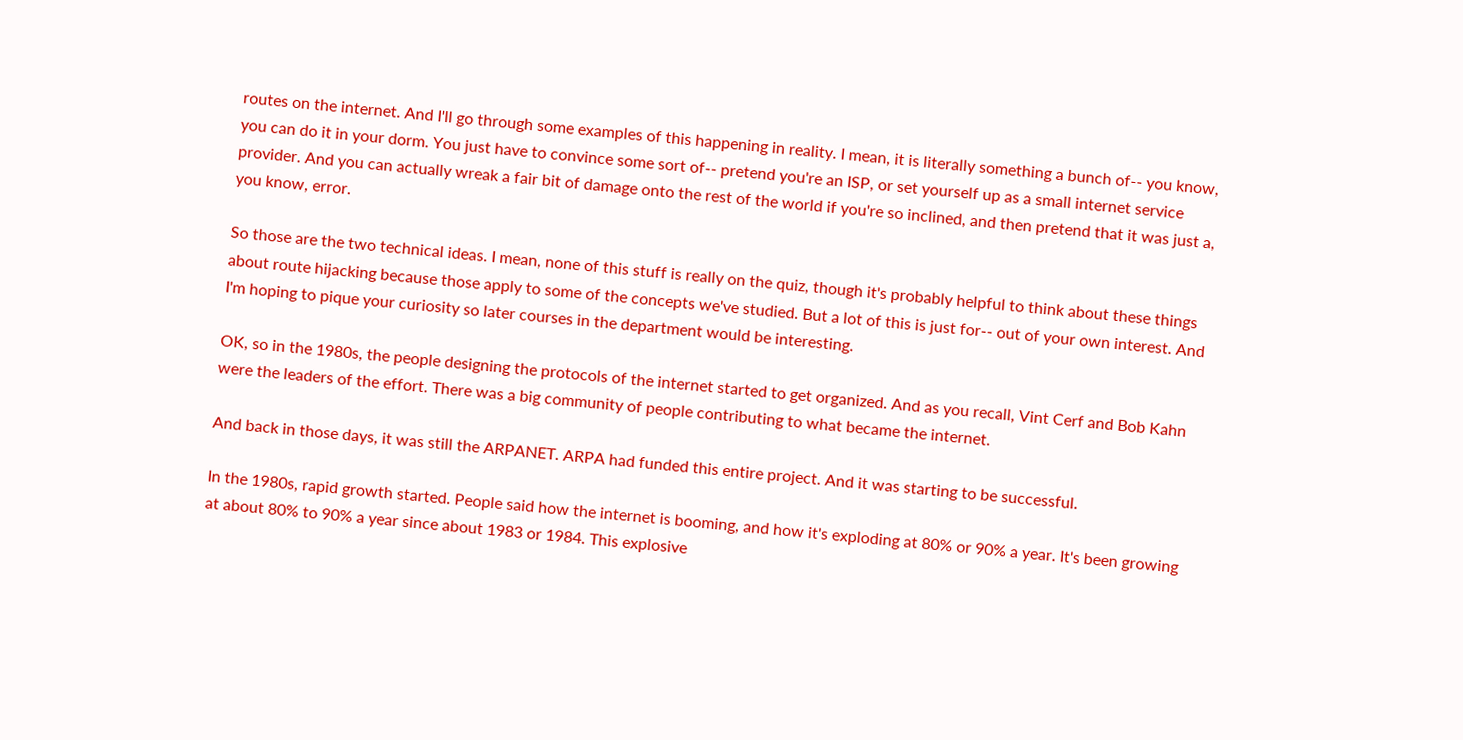routes on the internet. And I'll go through some examples of this happening in reality. I mean, it is literally something a bunch of-- you know, you can do it in your dorm. You just have to convince some sort of-- pretend you're an ISP, or set yourself up as a small internet service provider. And you can actually wreak a fair bit of damage onto the rest of the world if you're so inclined, and then pretend that it was just a, you know, error.

So those are the two technical ideas. I mean, none of this stuff is really on the quiz, though it's probably helpful to think about these things about route hijacking because those apply to some of the concepts we've studied. But a lot of this is just for-- out of your own interest. And I'm hoping to pique your curiosity so later courses in the department would be interesting.

OK, so in the 1980s, the people designing the protocols of the internet started to get organized. And as you recall, Vint Cerf and Bob Kahn were the leaders of the effort. There was a big community of people contributing to what became the internet.

And back in those days, it was still the ARPANET. ARPA had funded this entire project. And it was starting to be successful.

In the 1980s, rapid growth started. People said how the internet is booming, and how it's exploding at 80% or 90% a year. It's been growing at about 80% to 90% a year since about 1983 or 1984. This explosive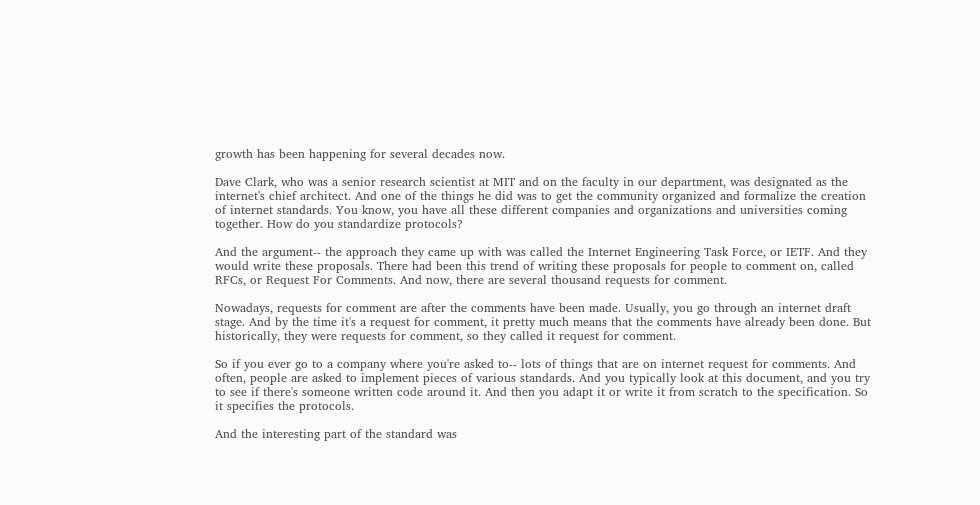growth has been happening for several decades now.

Dave Clark, who was a senior research scientist at MIT and on the faculty in our department, was designated as the internet's chief architect. And one of the things he did was to get the community organized and formalize the creation of internet standards. You know, you have all these different companies and organizations and universities coming together. How do you standardize protocols?

And the argument-- the approach they came up with was called the Internet Engineering Task Force, or IETF. And they would write these proposals. There had been this trend of writing these proposals for people to comment on, called RFCs, or Request For Comments. And now, there are several thousand requests for comment.

Nowadays, requests for comment are after the comments have been made. Usually, you go through an internet draft stage. And by the time it's a request for comment, it pretty much means that the comments have already been done. But historically, they were requests for comment, so they called it request for comment.

So if you ever go to a company where you're asked to-- lots of things that are on internet request for comments. And often, people are asked to implement pieces of various standards. And you typically look at this document, and you try to see if there's someone written code around it. And then you adapt it or write it from scratch to the specification. So it specifies the protocols.

And the interesting part of the standard was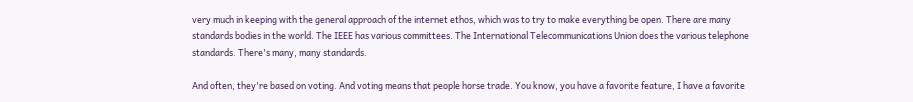very much in keeping with the general approach of the internet ethos, which was to try to make everything be open. There are many standards bodies in the world. The IEEE has various committees. The International Telecommunications Union does the various telephone standards. There's many, many standards.

And often, they're based on voting. And voting means that people horse trade. You know, you have a favorite feature, I have a favorite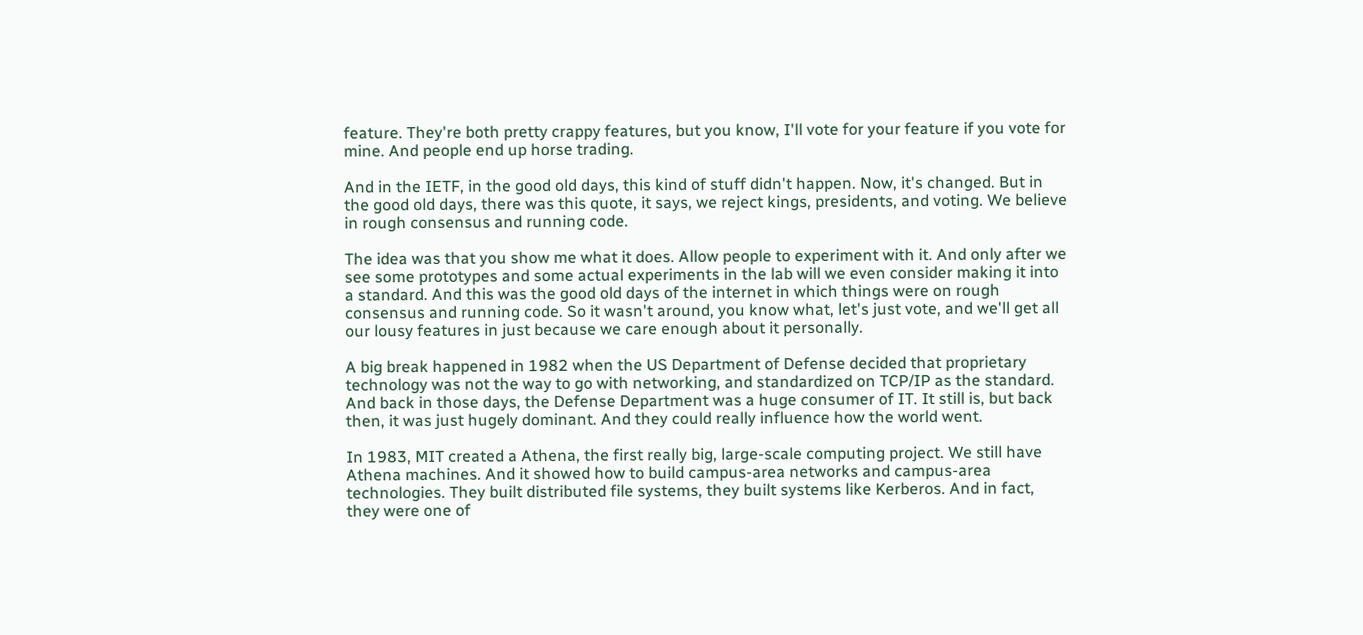feature. They're both pretty crappy features, but you know, I'll vote for your feature if you vote for mine. And people end up horse trading.

And in the IETF, in the good old days, this kind of stuff didn't happen. Now, it's changed. But in the good old days, there was this quote, it says, we reject kings, presidents, and voting. We believe in rough consensus and running code.

The idea was that you show me what it does. Allow people to experiment with it. And only after we see some prototypes and some actual experiments in the lab will we even consider making it into a standard. And this was the good old days of the internet in which things were on rough consensus and running code. So it wasn't around, you know what, let's just vote, and we'll get all our lousy features in just because we care enough about it personally.

A big break happened in 1982 when the US Department of Defense decided that proprietary technology was not the way to go with networking, and standardized on TCP/IP as the standard. And back in those days, the Defense Department was a huge consumer of IT. It still is, but back then, it was just hugely dominant. And they could really influence how the world went.

In 1983, MIT created a Athena, the first really big, large-scale computing project. We still have Athena machines. And it showed how to build campus-area networks and campus-area technologies. They built distributed file systems, they built systems like Kerberos. And in fact, they were one of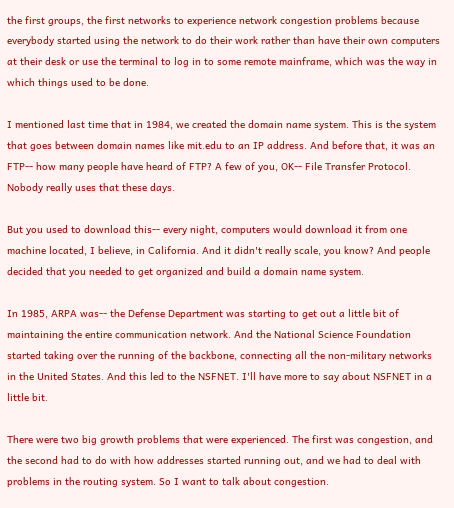the first groups, the first networks to experience network congestion problems because everybody started using the network to do their work rather than have their own computers at their desk or use the terminal to log in to some remote mainframe, which was the way in which things used to be done.

I mentioned last time that in 1984, we created the domain name system. This is the system that goes between domain names like mit.edu to an IP address. And before that, it was an FTP-- how many people have heard of FTP? A few of you, OK-- File Transfer Protocol. Nobody really uses that these days.

But you used to download this-- every night, computers would download it from one machine located, I believe, in California. And it didn't really scale, you know? And people decided that you needed to get organized and build a domain name system.

In 1985, ARPA was-- the Defense Department was starting to get out a little bit of maintaining the entire communication network. And the National Science Foundation started taking over the running of the backbone, connecting all the non-military networks in the United States. And this led to the NSFNET. I'll have more to say about NSFNET in a little bit.

There were two big growth problems that were experienced. The first was congestion, and the second had to do with how addresses started running out, and we had to deal with problems in the routing system. So I want to talk about congestion.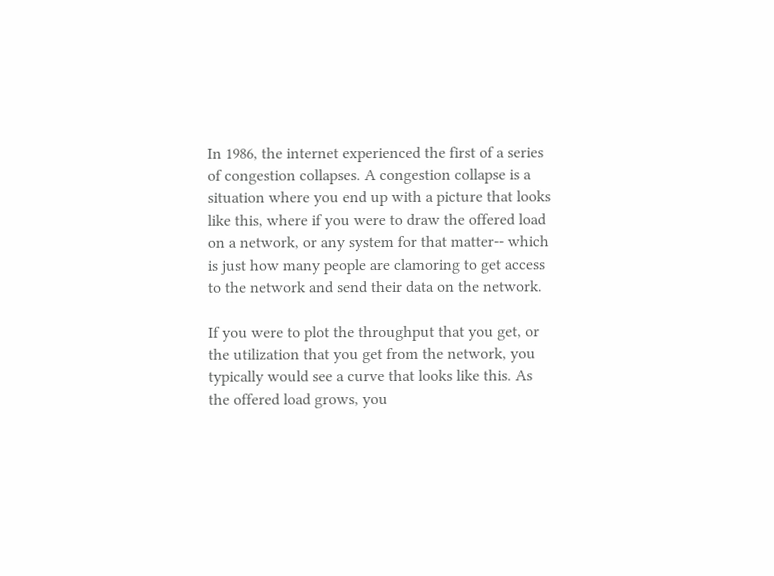In 1986, the internet experienced the first of a series of congestion collapses. A congestion collapse is a situation where you end up with a picture that looks like this, where if you were to draw the offered load on a network, or any system for that matter-- which is just how many people are clamoring to get access to the network and send their data on the network.

If you were to plot the throughput that you get, or the utilization that you get from the network, you typically would see a curve that looks like this. As the offered load grows, you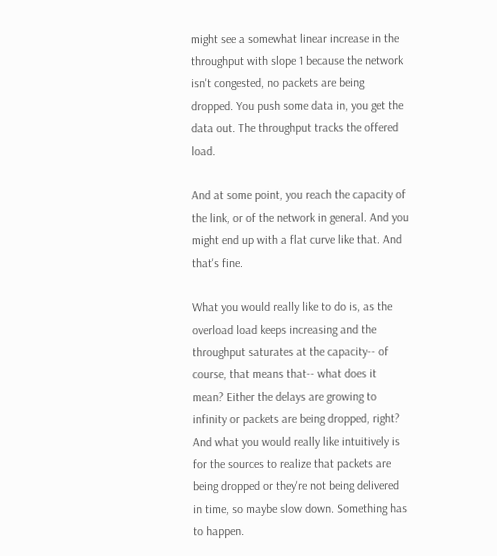might see a somewhat linear increase in the throughput with slope 1 because the network isn't congested, no packets are being dropped. You push some data in, you get the data out. The throughput tracks the offered load.

And at some point, you reach the capacity of the link, or of the network in general. And you might end up with a flat curve like that. And that's fine.

What you would really like to do is, as the overload load keeps increasing and the throughput saturates at the capacity-- of course, that means that-- what does it mean? Either the delays are growing to infinity or packets are being dropped, right? And what you would really like intuitively is for the sources to realize that packets are being dropped or they're not being delivered in time, so maybe slow down. Something has to happen.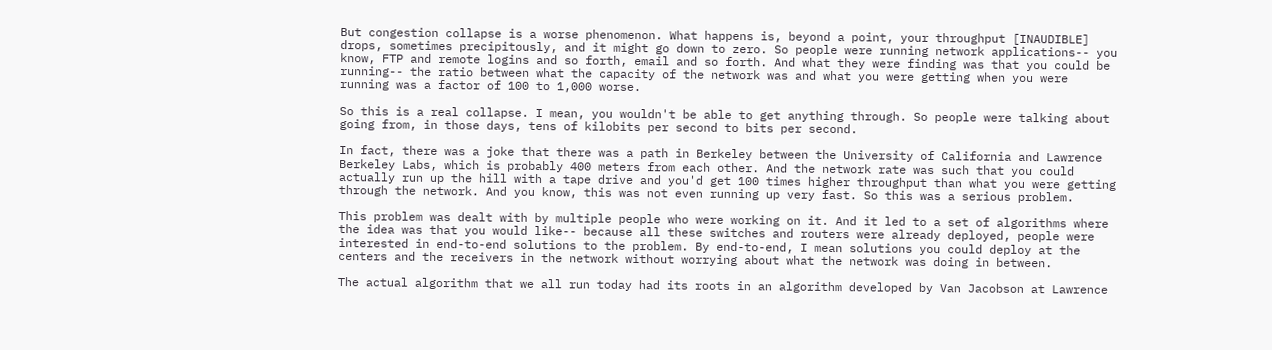But congestion collapse is a worse phenomenon. What happens is, beyond a point, your throughput [INAUDIBLE] drops, sometimes precipitously, and it might go down to zero. So people were running network applications-- you know, FTP and remote logins and so forth, email and so forth. And what they were finding was that you could be running-- the ratio between what the capacity of the network was and what you were getting when you were running was a factor of 100 to 1,000 worse.

So this is a real collapse. I mean, you wouldn't be able to get anything through. So people were talking about going from, in those days, tens of kilobits per second to bits per second.

In fact, there was a joke that there was a path in Berkeley between the University of California and Lawrence Berkeley Labs, which is probably 400 meters from each other. And the network rate was such that you could actually run up the hill with a tape drive and you'd get 100 times higher throughput than what you were getting through the network. And you know, this was not even running up very fast. So this was a serious problem.

This problem was dealt with by multiple people who were working on it. And it led to a set of algorithms where the idea was that you would like-- because all these switches and routers were already deployed, people were interested in end-to-end solutions to the problem. By end-to-end, I mean solutions you could deploy at the centers and the receivers in the network without worrying about what the network was doing in between.

The actual algorithm that we all run today had its roots in an algorithm developed by Van Jacobson at Lawrence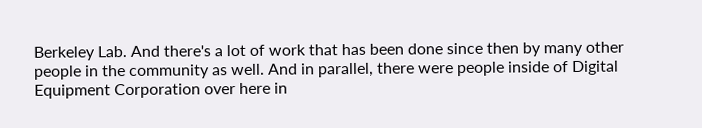Berkeley Lab. And there's a lot of work that has been done since then by many other people in the community as well. And in parallel, there were people inside of Digital Equipment Corporation over here in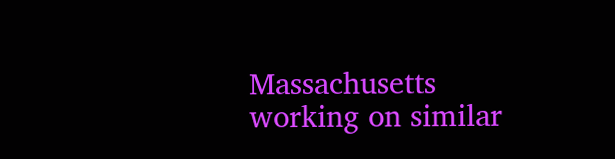Massachusetts working on similar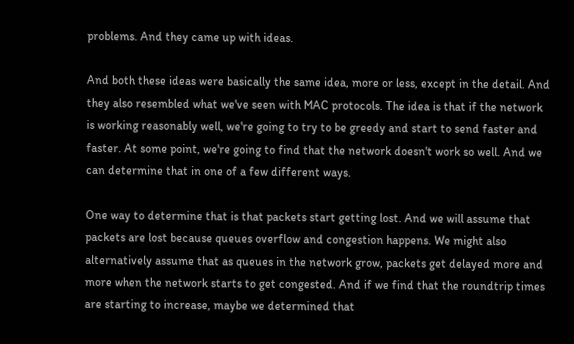problems. And they came up with ideas.

And both these ideas were basically the same idea, more or less, except in the detail. And they also resembled what we've seen with MAC protocols. The idea is that if the network is working reasonably well, we're going to try to be greedy and start to send faster and faster. At some point, we're going to find that the network doesn't work so well. And we can determine that in one of a few different ways.

One way to determine that is that packets start getting lost. And we will assume that packets are lost because queues overflow and congestion happens. We might also alternatively assume that as queues in the network grow, packets get delayed more and more when the network starts to get congested. And if we find that the roundtrip times are starting to increase, maybe we determined that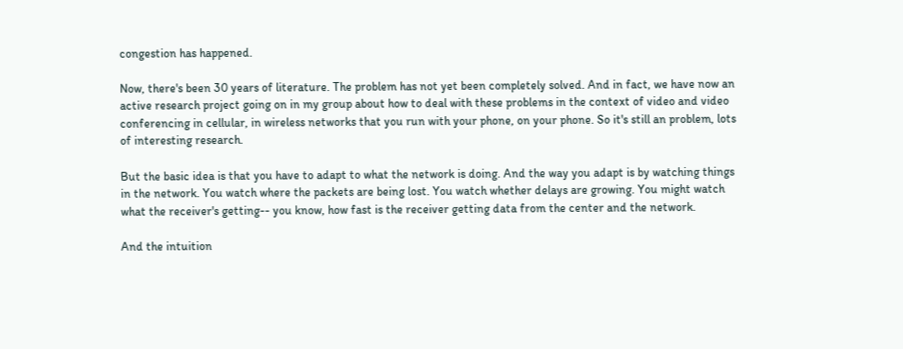congestion has happened.

Now, there's been 30 years of literature. The problem has not yet been completely solved. And in fact, we have now an active research project going on in my group about how to deal with these problems in the context of video and video conferencing in cellular, in wireless networks that you run with your phone, on your phone. So it's still an problem, lots of interesting research.

But the basic idea is that you have to adapt to what the network is doing. And the way you adapt is by watching things in the network. You watch where the packets are being lost. You watch whether delays are growing. You might watch what the receiver's getting-- you know, how fast is the receiver getting data from the center and the network.

And the intuition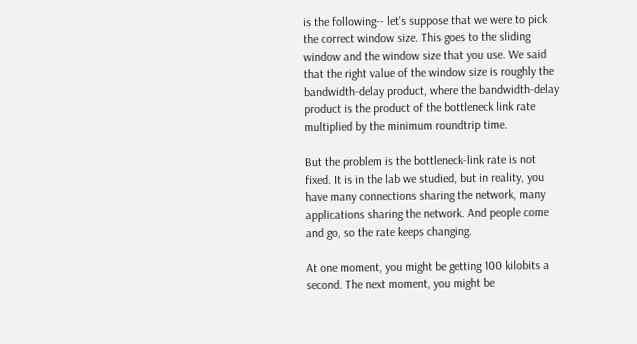is the following-- let's suppose that we were to pick the correct window size. This goes to the sliding window and the window size that you use. We said that the right value of the window size is roughly the bandwidth-delay product, where the bandwidth-delay product is the product of the bottleneck link rate multiplied by the minimum roundtrip time.

But the problem is the bottleneck-link rate is not fixed. It is in the lab we studied, but in reality, you have many connections sharing the network, many applications sharing the network. And people come and go, so the rate keeps changing.

At one moment, you might be getting 100 kilobits a second. The next moment, you might be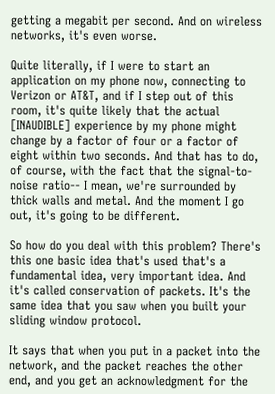getting a megabit per second. And on wireless networks, it's even worse.

Quite literally, if I were to start an application on my phone now, connecting to Verizon or AT&T, and if I step out of this room, it's quite likely that the actual [INAUDIBLE] experience by my phone might change by a factor of four or a factor of eight within two seconds. And that has to do, of course, with the fact that the signal-to-noise ratio-- I mean, we're surrounded by thick walls and metal. And the moment I go out, it's going to be different.

So how do you deal with this problem? There's this one basic idea that's used that's a fundamental idea, very important idea. And it's called conservation of packets. It's the same idea that you saw when you built your sliding window protocol.

It says that when you put in a packet into the network, and the packet reaches the other end, and you get an acknowledgment for the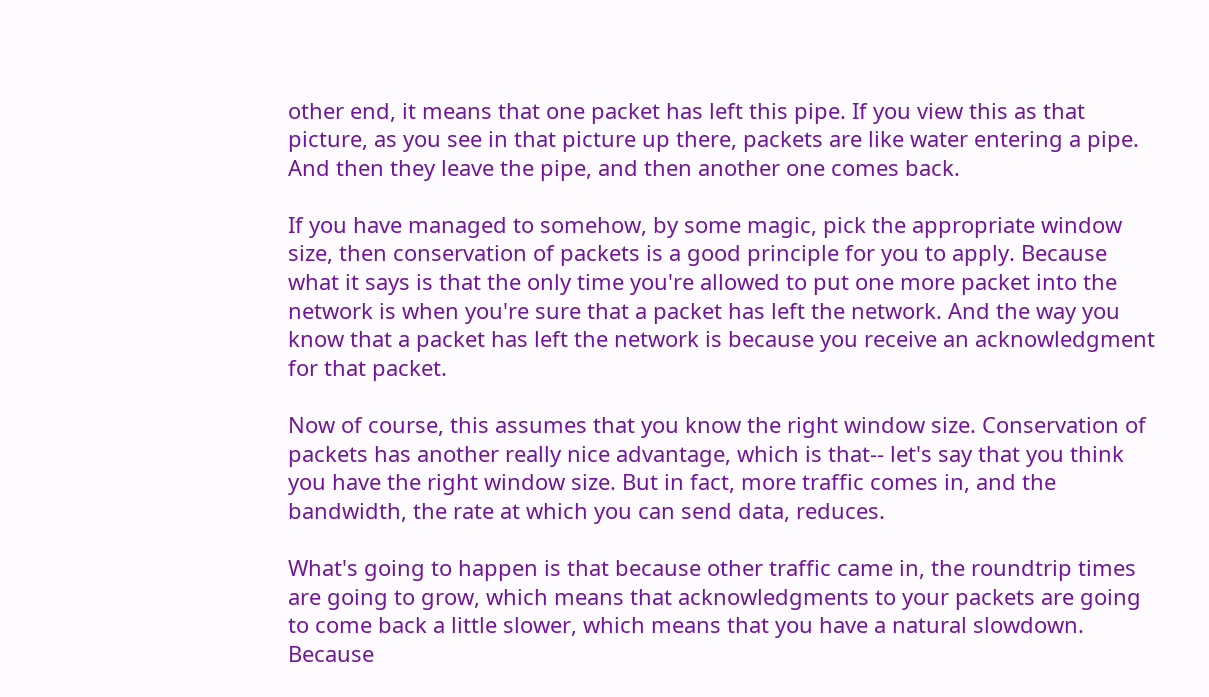other end, it means that one packet has left this pipe. If you view this as that picture, as you see in that picture up there, packets are like water entering a pipe. And then they leave the pipe, and then another one comes back.

If you have managed to somehow, by some magic, pick the appropriate window size, then conservation of packets is a good principle for you to apply. Because what it says is that the only time you're allowed to put one more packet into the network is when you're sure that a packet has left the network. And the way you know that a packet has left the network is because you receive an acknowledgment for that packet.

Now of course, this assumes that you know the right window size. Conservation of packets has another really nice advantage, which is that-- let's say that you think you have the right window size. But in fact, more traffic comes in, and the bandwidth, the rate at which you can send data, reduces.

What's going to happen is that because other traffic came in, the roundtrip times are going to grow, which means that acknowledgments to your packets are going to come back a little slower, which means that you have a natural slowdown. Because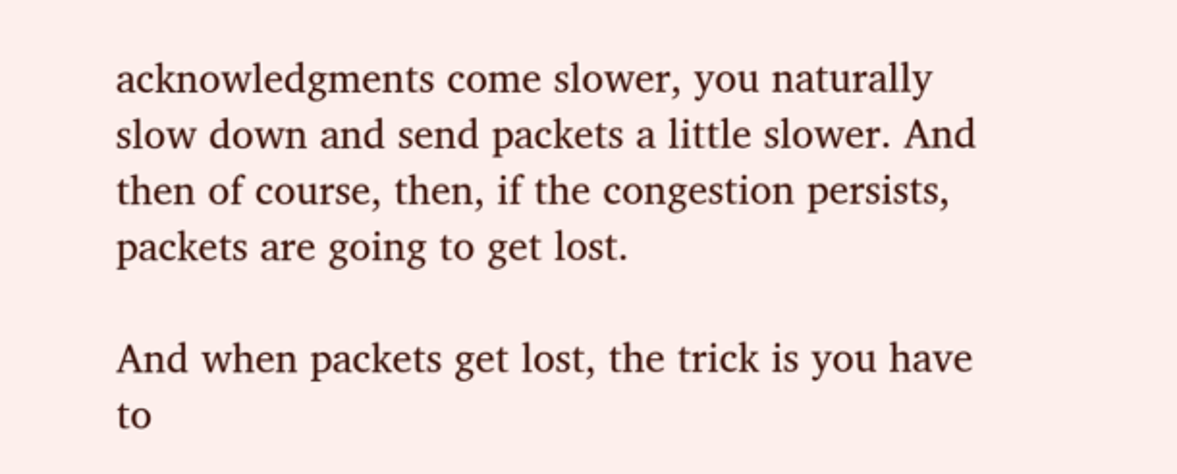acknowledgments come slower, you naturally slow down and send packets a little slower. And then of course, then, if the congestion persists, packets are going to get lost.

And when packets get lost, the trick is you have to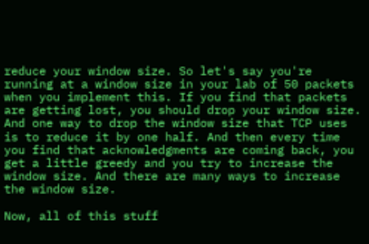reduce your window size. So let's say you're running at a window size in your lab of 50 packets when you implement this. If you find that packets are getting lost, you should drop your window size. And one way to drop the window size that TCP uses is to reduce it by one half. And then every time you find that acknowledgments are coming back, you get a little greedy and you try to increase the window size. And there are many ways to increase the window size.

Now, all of this stuff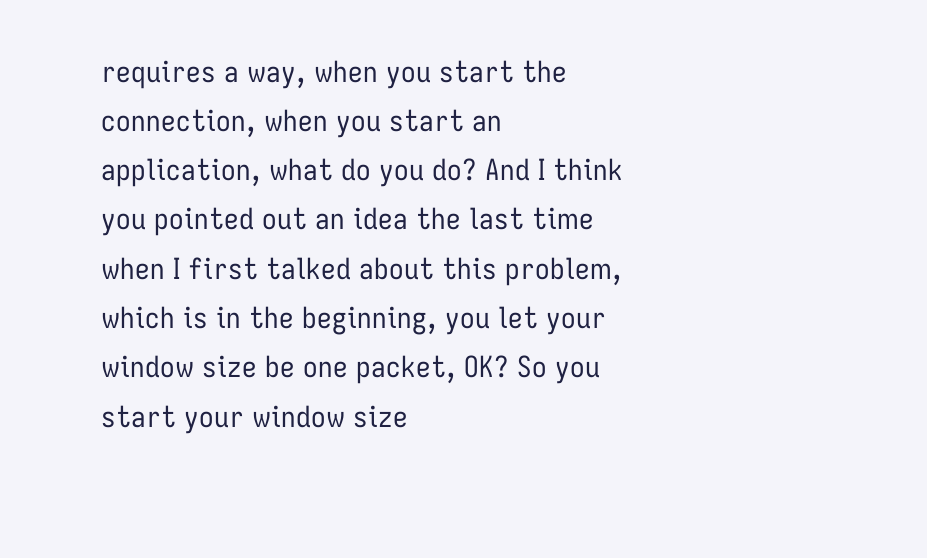requires a way, when you start the connection, when you start an application, what do you do? And I think you pointed out an idea the last time when I first talked about this problem, which is in the beginning, you let your window size be one packet, OK? So you start your window size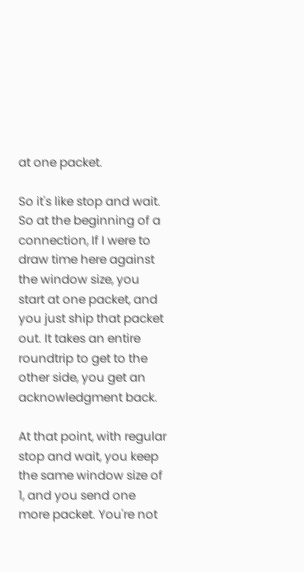at one packet.

So it's like stop and wait. So at the beginning of a connection, If I were to draw time here against the window size, you start at one packet, and you just ship that packet out. It takes an entire roundtrip to get to the other side, you get an acknowledgment back.

At that point, with regular stop and wait, you keep the same window size of 1, and you send one more packet. You're not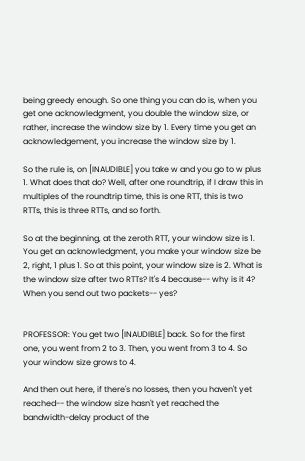being greedy enough. So one thing you can do is, when you get one acknowledgment, you double the window size, or rather, increase the window size by 1. Every time you get an acknowledgement, you increase the window size by 1.

So the rule is, on [INAUDIBLE] you take w and you go to w plus 1. What does that do? Well, after one roundtrip, if I draw this in multiples of the roundtrip time, this is one RTT, this is two RTTs, this is three RTTs, and so forth.

So at the beginning, at the zeroth RTT, your window size is 1. You get an acknowledgment, you make your window size be 2, right, 1 plus 1. So at this point, your window size is 2. What is the window size after two RTTs? It's 4 because-- why is it 4? When you send out two packets-- yes?


PROFESSOR: You get two [INAUDIBLE] back. So for the first one, you went from 2 to 3. Then, you went from 3 to 4. So your window size grows to 4.

And then out here, if there's no losses, then you haven't yet reached-- the window size hasn't yet reached the bandwidth-delay product of the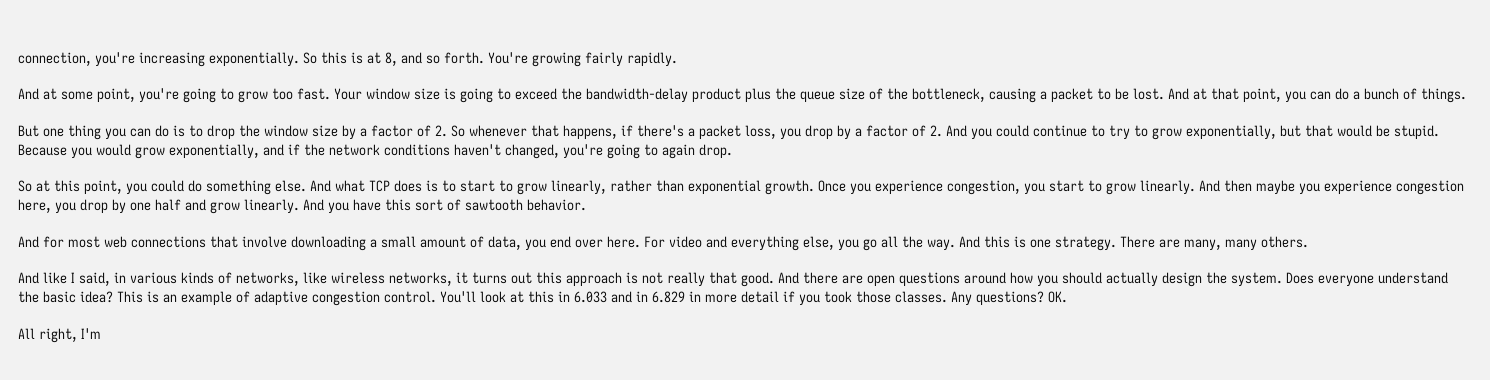connection, you're increasing exponentially. So this is at 8, and so forth. You're growing fairly rapidly.

And at some point, you're going to grow too fast. Your window size is going to exceed the bandwidth-delay product plus the queue size of the bottleneck, causing a packet to be lost. And at that point, you can do a bunch of things.

But one thing you can do is to drop the window size by a factor of 2. So whenever that happens, if there's a packet loss, you drop by a factor of 2. And you could continue to try to grow exponentially, but that would be stupid. Because you would grow exponentially, and if the network conditions haven't changed, you're going to again drop.

So at this point, you could do something else. And what TCP does is to start to grow linearly, rather than exponential growth. Once you experience congestion, you start to grow linearly. And then maybe you experience congestion here, you drop by one half and grow linearly. And you have this sort of sawtooth behavior.

And for most web connections that involve downloading a small amount of data, you end over here. For video and everything else, you go all the way. And this is one strategy. There are many, many others.

And like I said, in various kinds of networks, like wireless networks, it turns out this approach is not really that good. And there are open questions around how you should actually design the system. Does everyone understand the basic idea? This is an example of adaptive congestion control. You'll look at this in 6.033 and in 6.829 in more detail if you took those classes. Any questions? OK.

All right, I'm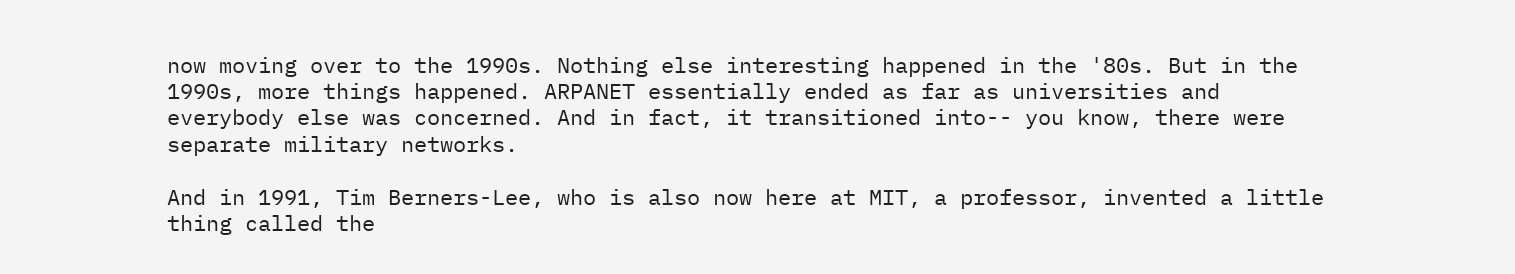now moving over to the 1990s. Nothing else interesting happened in the '80s. But in the 1990s, more things happened. ARPANET essentially ended as far as universities and everybody else was concerned. And in fact, it transitioned into-- you know, there were separate military networks.

And in 1991, Tim Berners-Lee, who is also now here at MIT, a professor, invented a little thing called the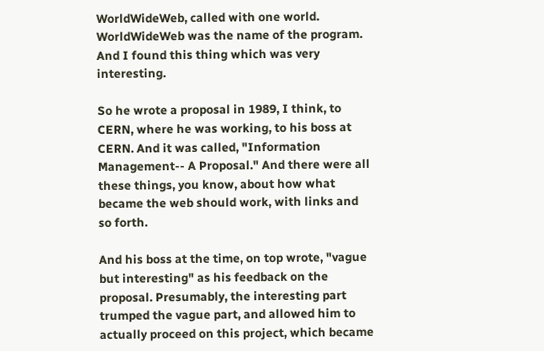WorldWideWeb, called with one world. WorldWideWeb was the name of the program. And I found this thing which was very interesting.

So he wrote a proposal in 1989, I think, to CERN, where he was working, to his boss at CERN. And it was called, "Information Management-- A Proposal." And there were all these things, you know, about how what became the web should work, with links and so forth.

And his boss at the time, on top wrote, "vague but interesting" as his feedback on the proposal. Presumably, the interesting part trumped the vague part, and allowed him to actually proceed on this project, which became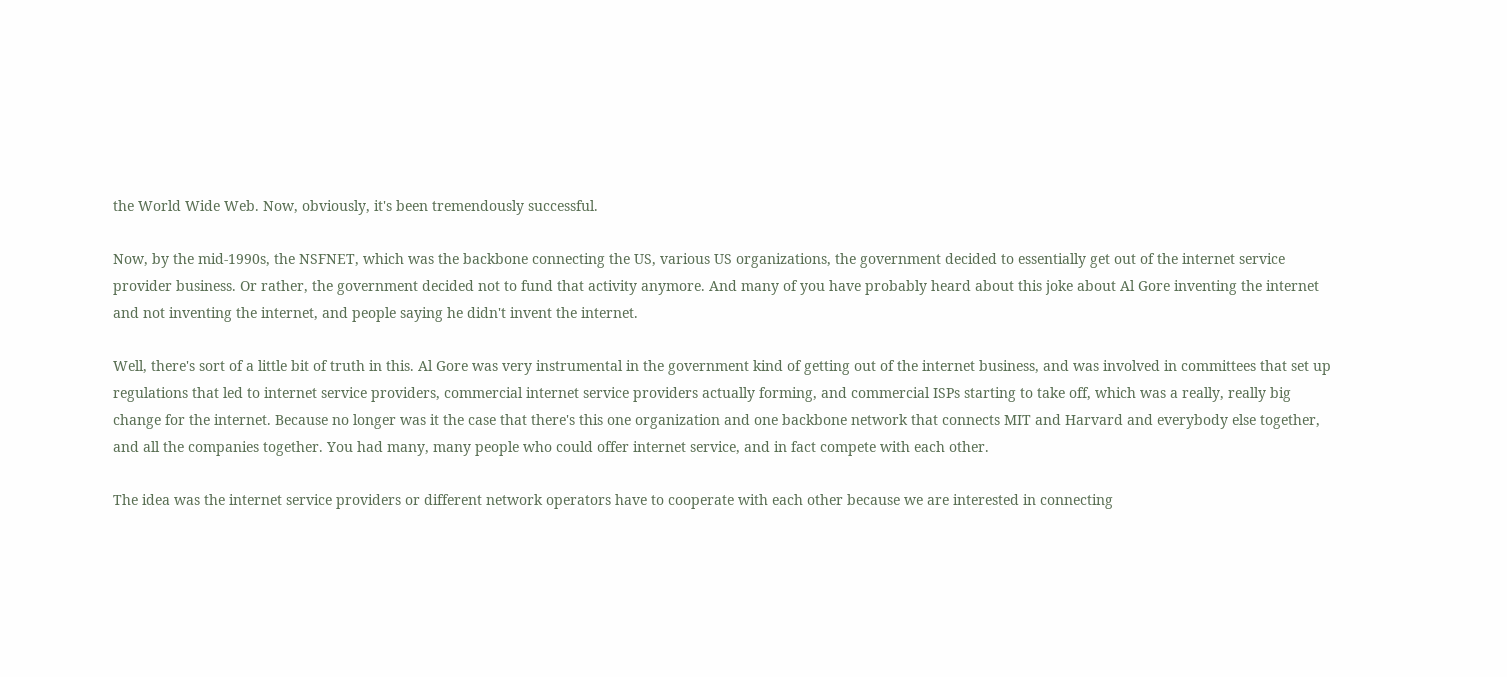the World Wide Web. Now, obviously, it's been tremendously successful.

Now, by the mid-1990s, the NSFNET, which was the backbone connecting the US, various US organizations, the government decided to essentially get out of the internet service provider business. Or rather, the government decided not to fund that activity anymore. And many of you have probably heard about this joke about Al Gore inventing the internet and not inventing the internet, and people saying he didn't invent the internet.

Well, there's sort of a little bit of truth in this. Al Gore was very instrumental in the government kind of getting out of the internet business, and was involved in committees that set up regulations that led to internet service providers, commercial internet service providers actually forming, and commercial ISPs starting to take off, which was a really, really big change for the internet. Because no longer was it the case that there's this one organization and one backbone network that connects MIT and Harvard and everybody else together, and all the companies together. You had many, many people who could offer internet service, and in fact compete with each other.

The idea was the internet service providers or different network operators have to cooperate with each other because we are interested in connecting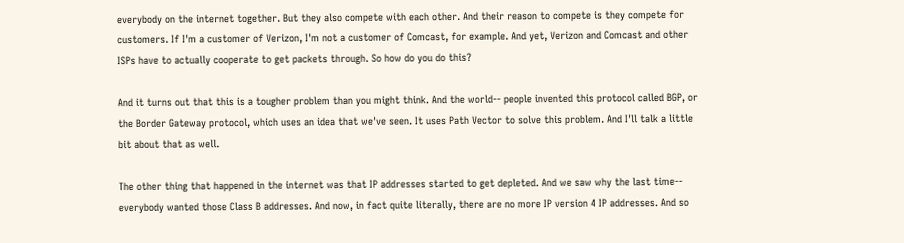everybody on the internet together. But they also compete with each other. And their reason to compete is they compete for customers. If I'm a customer of Verizon, I'm not a customer of Comcast, for example. And yet, Verizon and Comcast and other ISPs have to actually cooperate to get packets through. So how do you do this?

And it turns out that this is a tougher problem than you might think. And the world-- people invented this protocol called BGP, or the Border Gateway protocol, which uses an idea that we've seen. It uses Path Vector to solve this problem. And I'll talk a little bit about that as well.

The other thing that happened in the internet was that IP addresses started to get depleted. And we saw why the last time-- everybody wanted those Class B addresses. And now, in fact quite literally, there are no more IP version 4 IP addresses. And so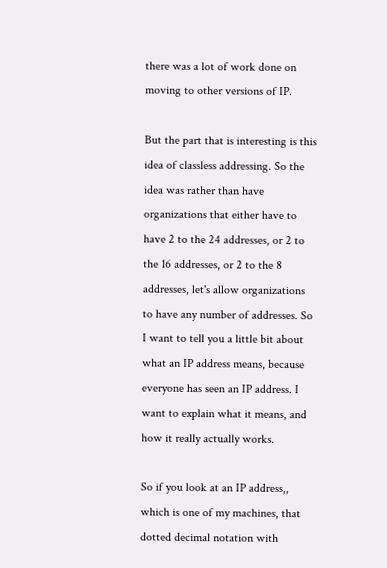there was a lot of work done on moving to other versions of IP.

But the part that is interesting is this idea of classless addressing. So the idea was rather than have organizations that either have to have 2 to the 24 addresses, or 2 to the 16 addresses, or 2 to the 8 addresses, let's allow organizations to have any number of addresses. So I want to tell you a little bit about what an IP address means, because everyone has seen an IP address. I want to explain what it means, and how it really actually works.

So if you look at an IP address,, which is one of my machines, that dotted decimal notation with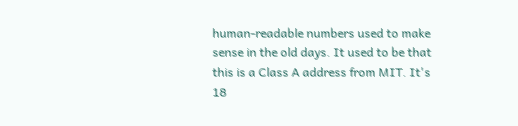human-readable numbers used to make sense in the old days. It used to be that this is a Class A address from MIT. It's 18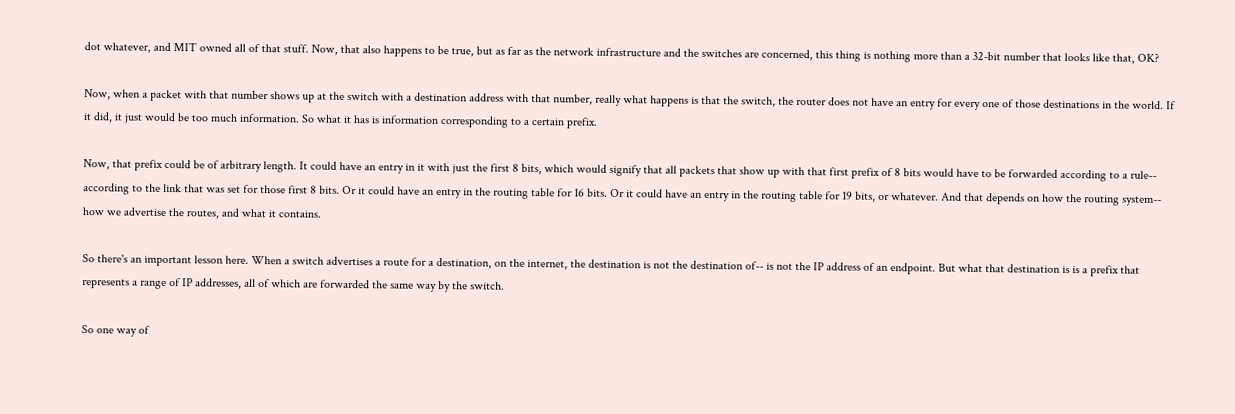dot whatever, and MIT owned all of that stuff. Now, that also happens to be true, but as far as the network infrastructure and the switches are concerned, this thing is nothing more than a 32-bit number that looks like that, OK?

Now, when a packet with that number shows up at the switch with a destination address with that number, really what happens is that the switch, the router does not have an entry for every one of those destinations in the world. If it did, it just would be too much information. So what it has is information corresponding to a certain prefix.

Now, that prefix could be of arbitrary length. It could have an entry in it with just the first 8 bits, which would signify that all packets that show up with that first prefix of 8 bits would have to be forwarded according to a rule-- according to the link that was set for those first 8 bits. Or it could have an entry in the routing table for 16 bits. Or it could have an entry in the routing table for 19 bits, or whatever. And that depends on how the routing system-- how we advertise the routes, and what it contains.

So there's an important lesson here. When a switch advertises a route for a destination, on the internet, the destination is not the destination of-- is not the IP address of an endpoint. But what that destination is is a prefix that represents a range of IP addresses, all of which are forwarded the same way by the switch.

So one way of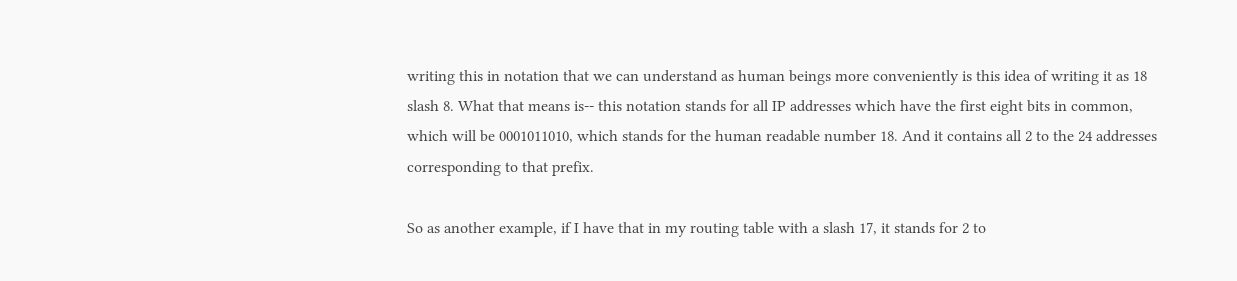writing this in notation that we can understand as human beings more conveniently is this idea of writing it as 18 slash 8. What that means is-- this notation stands for all IP addresses which have the first eight bits in common, which will be 0001011010, which stands for the human readable number 18. And it contains all 2 to the 24 addresses corresponding to that prefix.

So as another example, if I have that in my routing table with a slash 17, it stands for 2 to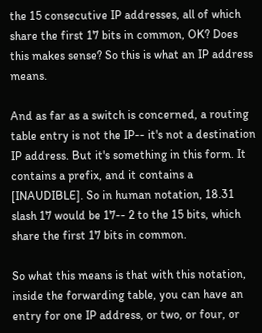the 15 consecutive IP addresses, all of which share the first 17 bits in common, OK? Does this makes sense? So this is what an IP address means.

And as far as a switch is concerned, a routing table entry is not the IP-- it's not a destination IP address. But it's something in this form. It contains a prefix, and it contains a [INAUDIBLE]. So in human notation, 18.31 slash 17 would be 17-- 2 to the 15 bits, which share the first 17 bits in common.

So what this means is that with this notation, inside the forwarding table, you can have an entry for one IP address, or two, or four, or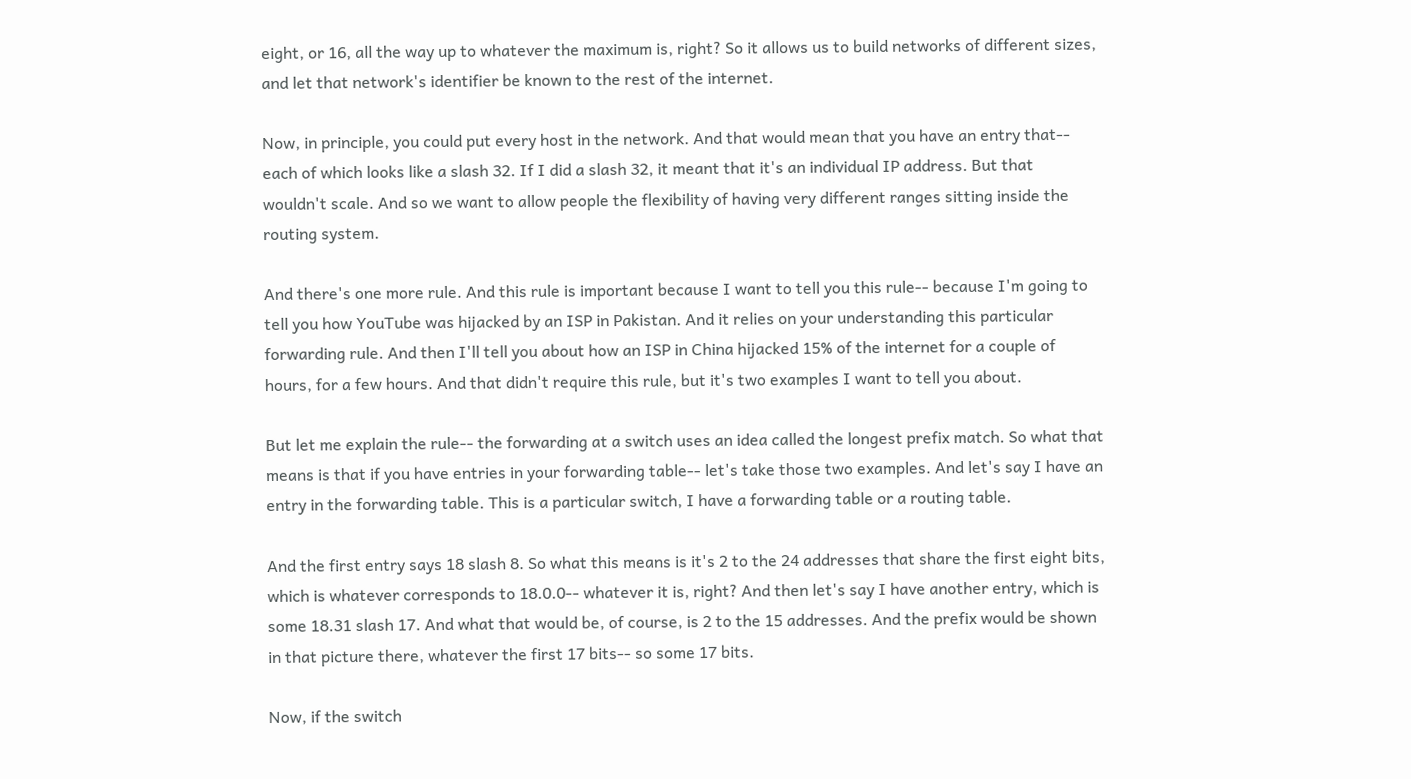eight, or 16, all the way up to whatever the maximum is, right? So it allows us to build networks of different sizes, and let that network's identifier be known to the rest of the internet.

Now, in principle, you could put every host in the network. And that would mean that you have an entry that-- each of which looks like a slash 32. If I did a slash 32, it meant that it's an individual IP address. But that wouldn't scale. And so we want to allow people the flexibility of having very different ranges sitting inside the routing system.

And there's one more rule. And this rule is important because I want to tell you this rule-- because I'm going to tell you how YouTube was hijacked by an ISP in Pakistan. And it relies on your understanding this particular forwarding rule. And then I'll tell you about how an ISP in China hijacked 15% of the internet for a couple of hours, for a few hours. And that didn't require this rule, but it's two examples I want to tell you about.

But let me explain the rule-- the forwarding at a switch uses an idea called the longest prefix match. So what that means is that if you have entries in your forwarding table-- let's take those two examples. And let's say I have an entry in the forwarding table. This is a particular switch, I have a forwarding table or a routing table.

And the first entry says 18 slash 8. So what this means is it's 2 to the 24 addresses that share the first eight bits, which is whatever corresponds to 18.0.0-- whatever it is, right? And then let's say I have another entry, which is some 18.31 slash 17. And what that would be, of course, is 2 to the 15 addresses. And the prefix would be shown in that picture there, whatever the first 17 bits-- so some 17 bits.

Now, if the switch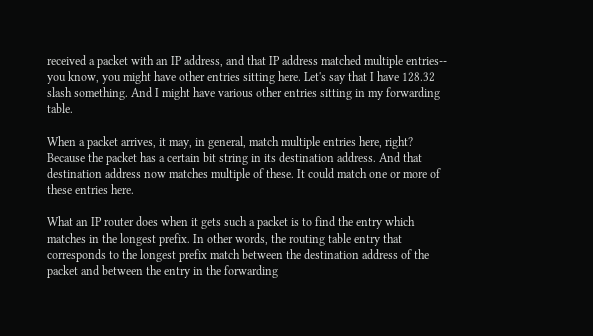received a packet with an IP address, and that IP address matched multiple entries-- you know, you might have other entries sitting here. Let's say that I have 128.32 slash something. And I might have various other entries sitting in my forwarding table.

When a packet arrives, it may, in general, match multiple entries here, right? Because the packet has a certain bit string in its destination address. And that destination address now matches multiple of these. It could match one or more of these entries here.

What an IP router does when it gets such a packet is to find the entry which matches in the longest prefix. In other words, the routing table entry that corresponds to the longest prefix match between the destination address of the packet and between the entry in the forwarding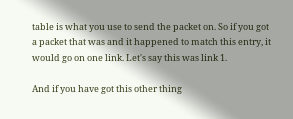table is what you use to send the packet on. So if you got a packet that was and it happened to match this entry, it would go on one link. Let's say this was link 1.

And if you have got this other thing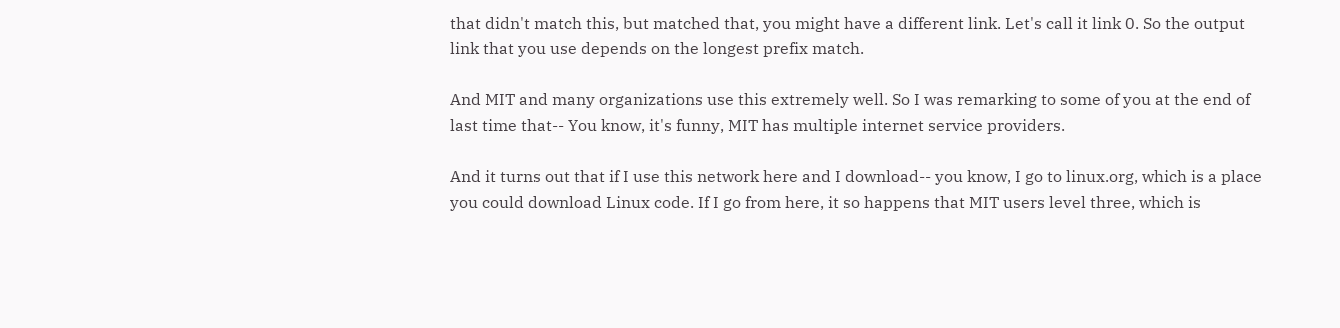that didn't match this, but matched that, you might have a different link. Let's call it link 0. So the output link that you use depends on the longest prefix match.

And MIT and many organizations use this extremely well. So I was remarking to some of you at the end of last time that-- You know, it's funny, MIT has multiple internet service providers.

And it turns out that if I use this network here and I download-- you know, I go to linux.org, which is a place you could download Linux code. If I go from here, it so happens that MIT users level three, which is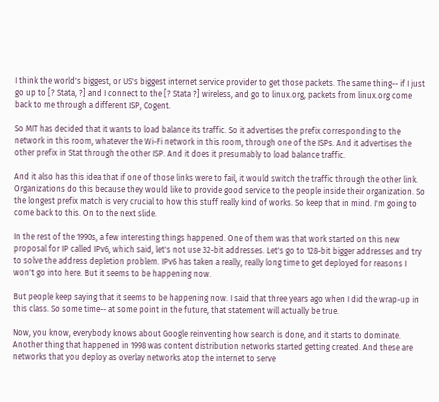I think the world's biggest, or US's biggest internet service provider to get those packets. The same thing-- if I just go up to [? Stata, ?] and I connect to the [? Stata ?] wireless, and go to linux.org, packets from linux.org come back to me through a different ISP, Cogent.

So MIT has decided that it wants to load balance its traffic. So it advertises the prefix corresponding to the network in this room, whatever the Wi-Fi network in this room, through one of the ISPs. And it advertises the other prefix in Stat through the other ISP. And it does it presumably to load balance traffic.

And it also has this idea that if one of those links were to fail, it would switch the traffic through the other link. Organizations do this because they would like to provide good service to the people inside their organization. So the longest prefix match is very crucial to how this stuff really kind of works. So keep that in mind. I'm going to come back to this. On to the next slide.

In the rest of the 1990s, a few interesting things happened. One of them was that work started on this new proposal for IP called IPv6, which said, let's not use 32-bit addresses. Let's go to 128-bit bigger addresses and try to solve the address depletion problem. IPv6 has taken a really, really long time to get deployed for reasons I won't go into here. But it seems to be happening now.

But people keep saying that it seems to be happening now. I said that three years ago when I did the wrap-up in this class. So some time-- at some point in the future, that statement will actually be true.

Now, you know, everybody knows about Google reinventing how search is done, and it starts to dominate. Another thing that happened in 1998 was content distribution networks started getting created. And these are networks that you deploy as overlay networks atop the internet to serve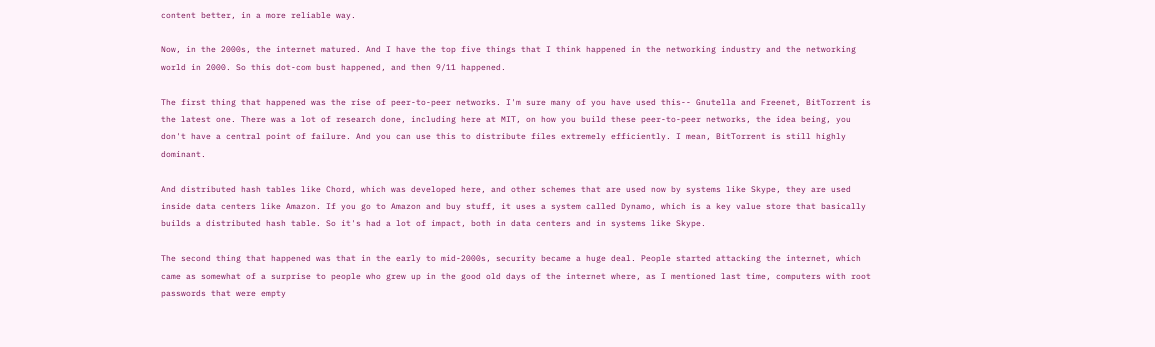content better, in a more reliable way.

Now, in the 2000s, the internet matured. And I have the top five things that I think happened in the networking industry and the networking world in 2000. So this dot-com bust happened, and then 9/11 happened.

The first thing that happened was the rise of peer-to-peer networks. I'm sure many of you have used this-- Gnutella and Freenet, BitTorrent is the latest one. There was a lot of research done, including here at MIT, on how you build these peer-to-peer networks, the idea being, you don't have a central point of failure. And you can use this to distribute files extremely efficiently. I mean, BitTorrent is still highly dominant.

And distributed hash tables like Chord, which was developed here, and other schemes that are used now by systems like Skype, they are used inside data centers like Amazon. If you go to Amazon and buy stuff, it uses a system called Dynamo, which is a key value store that basically builds a distributed hash table. So it's had a lot of impact, both in data centers and in systems like Skype.

The second thing that happened was that in the early to mid-2000s, security became a huge deal. People started attacking the internet, which came as somewhat of a surprise to people who grew up in the good old days of the internet where, as I mentioned last time, computers with root passwords that were empty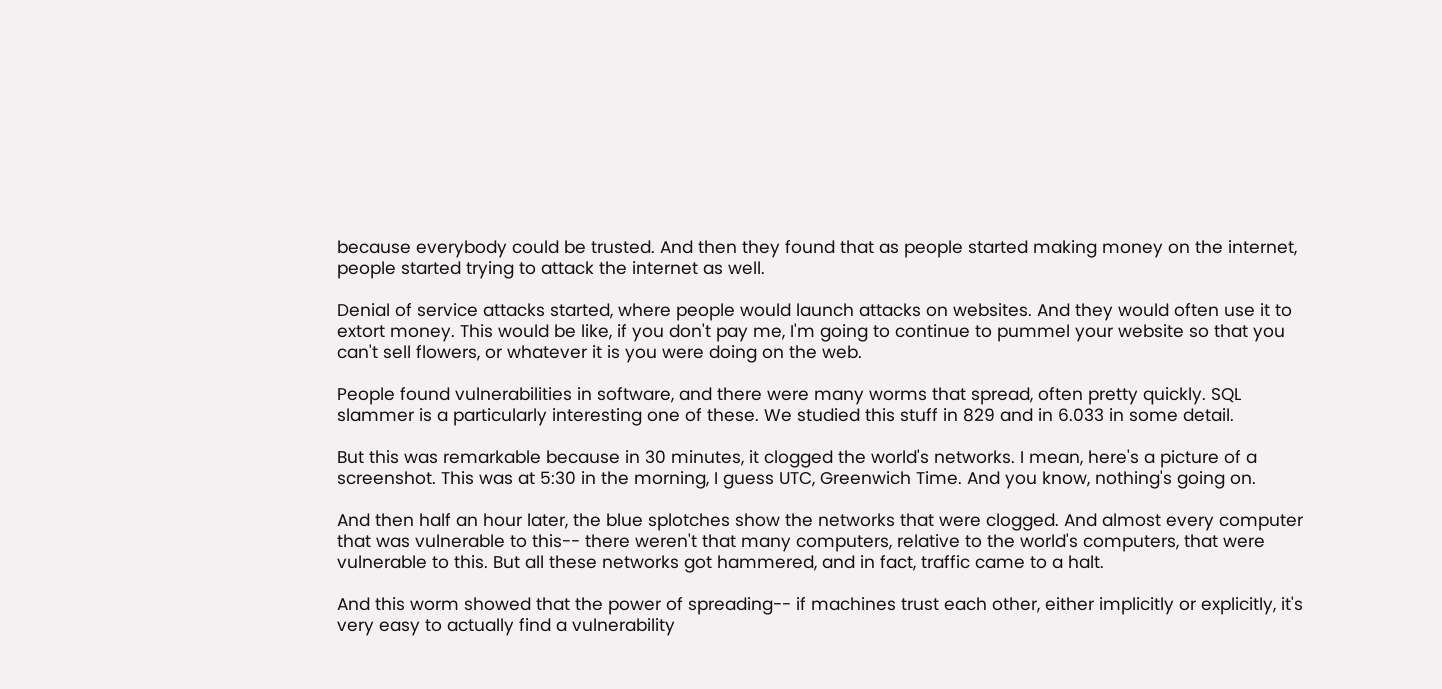because everybody could be trusted. And then they found that as people started making money on the internet, people started trying to attack the internet as well.

Denial of service attacks started, where people would launch attacks on websites. And they would often use it to extort money. This would be like, if you don't pay me, I'm going to continue to pummel your website so that you can't sell flowers, or whatever it is you were doing on the web.

People found vulnerabilities in software, and there were many worms that spread, often pretty quickly. SQL slammer is a particularly interesting one of these. We studied this stuff in 829 and in 6.033 in some detail.

But this was remarkable because in 30 minutes, it clogged the world's networks. I mean, here's a picture of a screenshot. This was at 5:30 in the morning, I guess UTC, Greenwich Time. And you know, nothing's going on.

And then half an hour later, the blue splotches show the networks that were clogged. And almost every computer that was vulnerable to this-- there weren't that many computers, relative to the world's computers, that were vulnerable to this. But all these networks got hammered, and in fact, traffic came to a halt.

And this worm showed that the power of spreading-- if machines trust each other, either implicitly or explicitly, it's very easy to actually find a vulnerability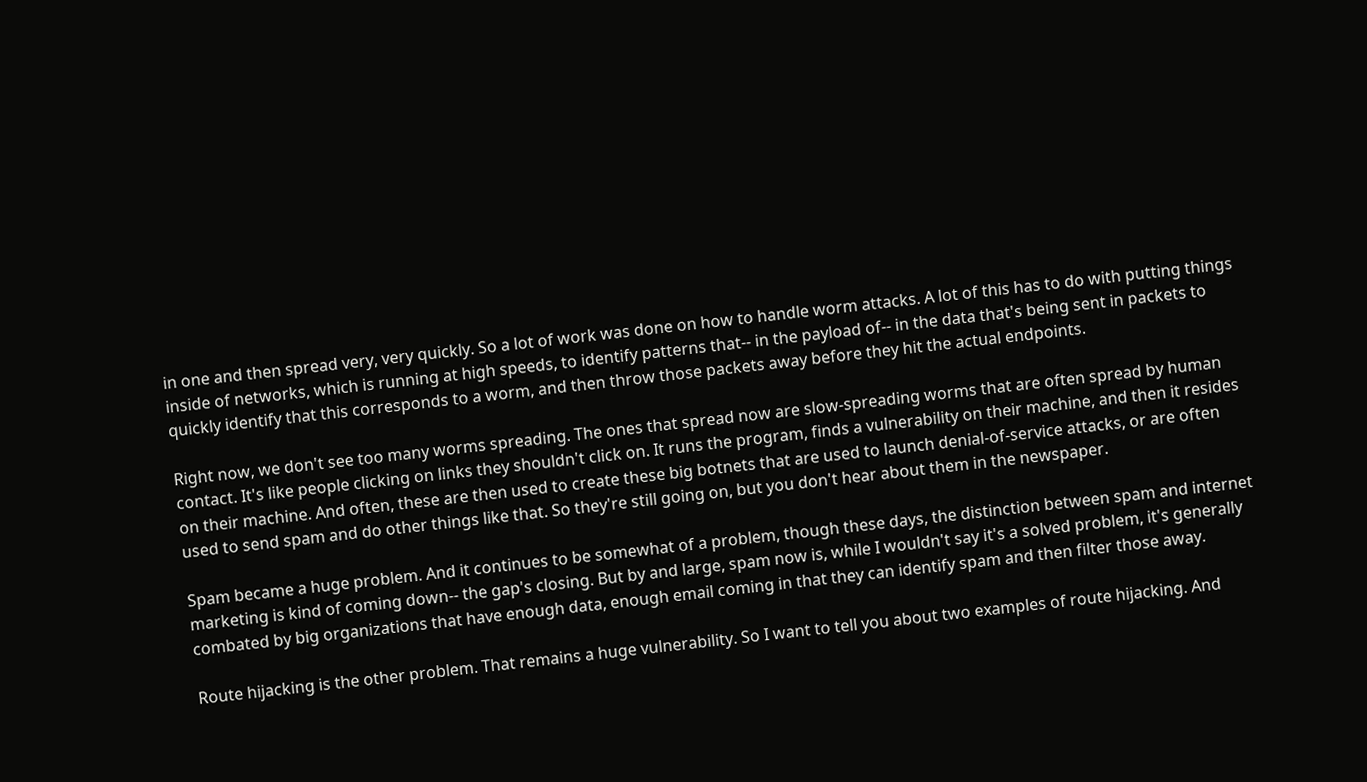in one and then spread very, very quickly. So a lot of work was done on how to handle worm attacks. A lot of this has to do with putting things inside of networks, which is running at high speeds, to identify patterns that-- in the payload of-- in the data that's being sent in packets to quickly identify that this corresponds to a worm, and then throw those packets away before they hit the actual endpoints.

Right now, we don't see too many worms spreading. The ones that spread now are slow-spreading worms that are often spread by human contact. It's like people clicking on links they shouldn't click on. It runs the program, finds a vulnerability on their machine, and then it resides on their machine. And often, these are then used to create these big botnets that are used to launch denial-of-service attacks, or are often used to send spam and do other things like that. So they're still going on, but you don't hear about them in the newspaper.

Spam became a huge problem. And it continues to be somewhat of a problem, though these days, the distinction between spam and internet marketing is kind of coming down-- the gap's closing. But by and large, spam now is, while I wouldn't say it's a solved problem, it's generally combated by big organizations that have enough data, enough email coming in that they can identify spam and then filter those away.

Route hijacking is the other problem. That remains a huge vulnerability. So I want to tell you about two examples of route hijacking. And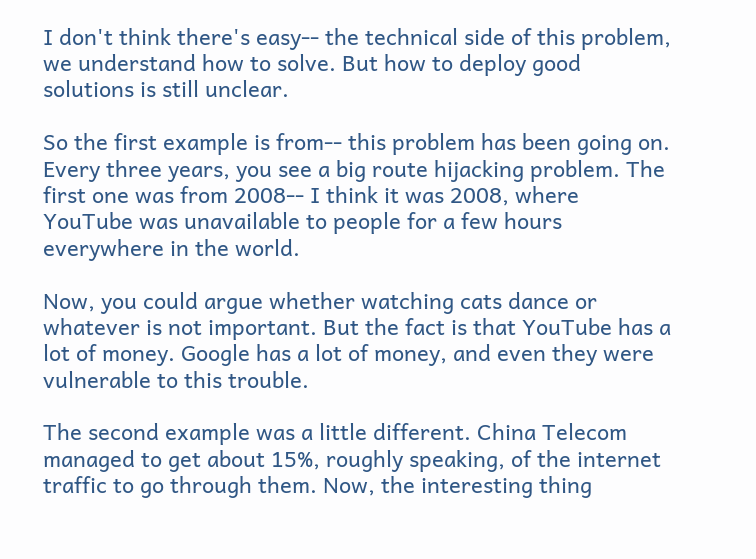I don't think there's easy-- the technical side of this problem, we understand how to solve. But how to deploy good solutions is still unclear.

So the first example is from-- this problem has been going on. Every three years, you see a big route hijacking problem. The first one was from 2008-- I think it was 2008, where YouTube was unavailable to people for a few hours everywhere in the world.

Now, you could argue whether watching cats dance or whatever is not important. But the fact is that YouTube has a lot of money. Google has a lot of money, and even they were vulnerable to this trouble.

The second example was a little different. China Telecom managed to get about 15%, roughly speaking, of the internet traffic to go through them. Now, the interesting thing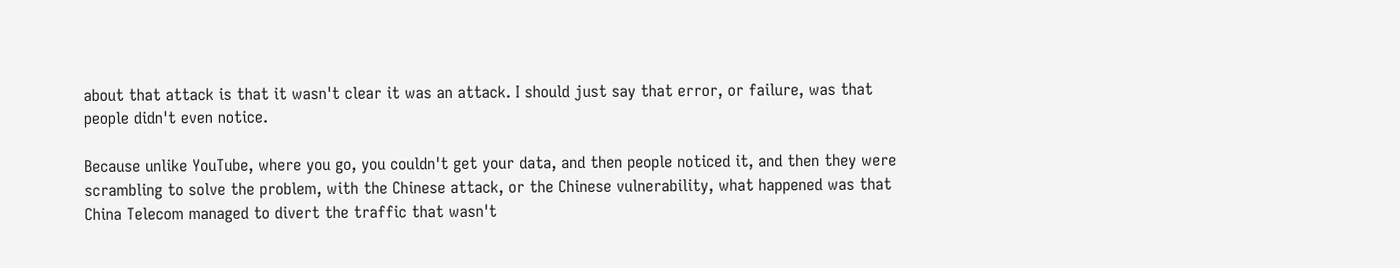about that attack is that it wasn't clear it was an attack. I should just say that error, or failure, was that people didn't even notice.

Because unlike YouTube, where you go, you couldn't get your data, and then people noticed it, and then they were scrambling to solve the problem, with the Chinese attack, or the Chinese vulnerability, what happened was that China Telecom managed to divert the traffic that wasn't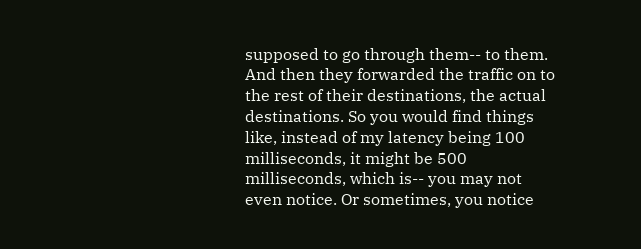supposed to go through them-- to them. And then they forwarded the traffic on to the rest of their destinations, the actual destinations. So you would find things like, instead of my latency being 100 milliseconds, it might be 500 milliseconds, which is-- you may not even notice. Or sometimes, you notice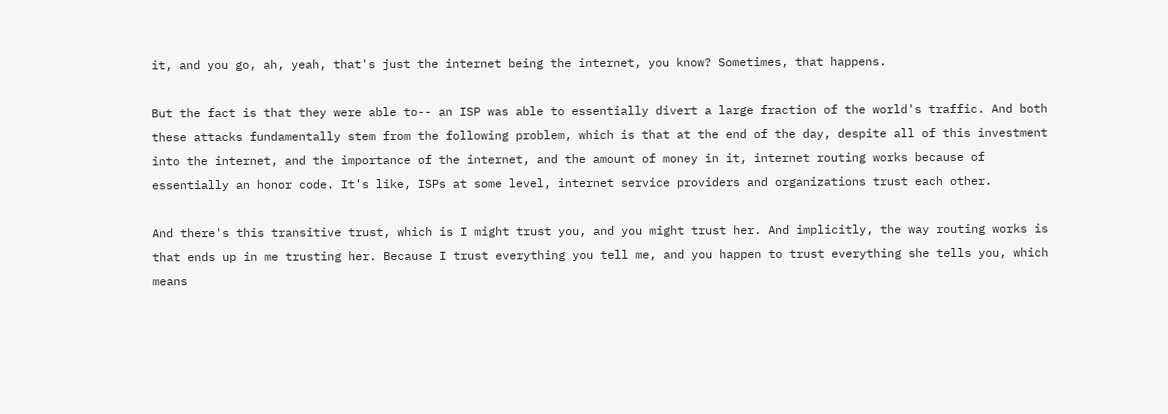it, and you go, ah, yeah, that's just the internet being the internet, you know? Sometimes, that happens.

But the fact is that they were able to-- an ISP was able to essentially divert a large fraction of the world's traffic. And both these attacks fundamentally stem from the following problem, which is that at the end of the day, despite all of this investment into the internet, and the importance of the internet, and the amount of money in it, internet routing works because of essentially an honor code. It's like, ISPs at some level, internet service providers and organizations trust each other.

And there's this transitive trust, which is I might trust you, and you might trust her. And implicitly, the way routing works is that ends up in me trusting her. Because I trust everything you tell me, and you happen to trust everything she tells you, which means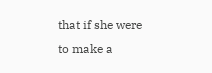that if she were to make a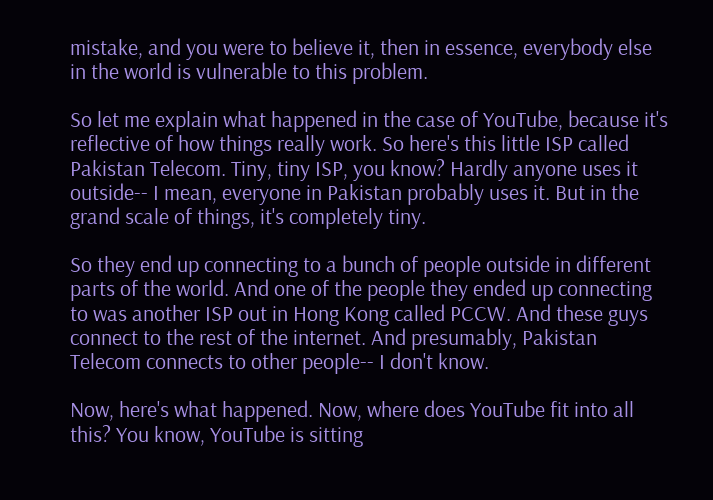mistake, and you were to believe it, then in essence, everybody else in the world is vulnerable to this problem.

So let me explain what happened in the case of YouTube, because it's reflective of how things really work. So here's this little ISP called Pakistan Telecom. Tiny, tiny ISP, you know? Hardly anyone uses it outside-- I mean, everyone in Pakistan probably uses it. But in the grand scale of things, it's completely tiny.

So they end up connecting to a bunch of people outside in different parts of the world. And one of the people they ended up connecting to was another ISP out in Hong Kong called PCCW. And these guys connect to the rest of the internet. And presumably, Pakistan Telecom connects to other people-- I don't know.

Now, here's what happened. Now, where does YouTube fit into all this? You know, YouTube is sitting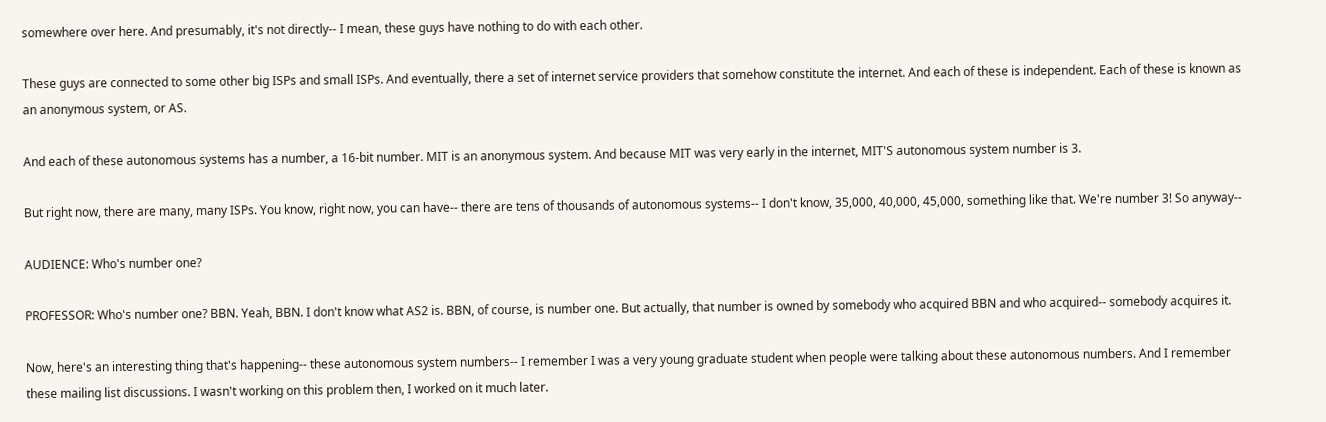somewhere over here. And presumably, it's not directly-- I mean, these guys have nothing to do with each other.

These guys are connected to some other big ISPs and small ISPs. And eventually, there a set of internet service providers that somehow constitute the internet. And each of these is independent. Each of these is known as an anonymous system, or AS.

And each of these autonomous systems has a number, a 16-bit number. MIT is an anonymous system. And because MIT was very early in the internet, MIT'S autonomous system number is 3.

But right now, there are many, many ISPs. You know, right now, you can have-- there are tens of thousands of autonomous systems-- I don't know, 35,000, 40,000, 45,000, something like that. We're number 3! So anyway--

AUDIENCE: Who's number one?

PROFESSOR: Who's number one? BBN. Yeah, BBN. I don't know what AS2 is. BBN, of course, is number one. But actually, that number is owned by somebody who acquired BBN and who acquired-- somebody acquires it.

Now, here's an interesting thing that's happening-- these autonomous system numbers-- I remember I was a very young graduate student when people were talking about these autonomous numbers. And I remember these mailing list discussions. I wasn't working on this problem then, I worked on it much later.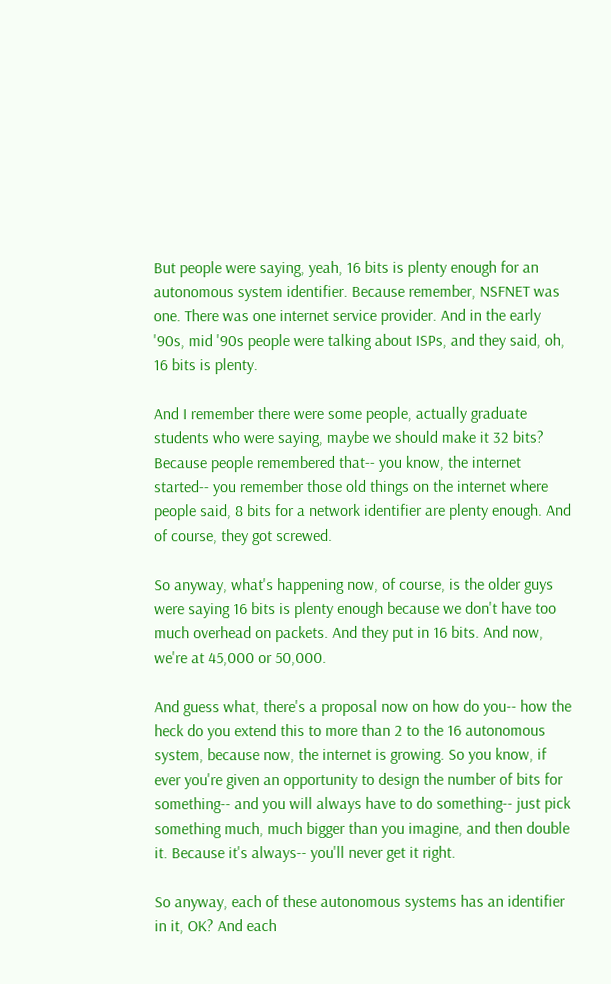But people were saying, yeah, 16 bits is plenty enough for an autonomous system identifier. Because remember, NSFNET was one. There was one internet service provider. And in the early '90s, mid '90s people were talking about ISPs, and they said, oh, 16 bits is plenty.

And I remember there were some people, actually graduate students who were saying, maybe we should make it 32 bits? Because people remembered that-- you know, the internet started-- you remember those old things on the internet where people said, 8 bits for a network identifier are plenty enough. And of course, they got screwed.

So anyway, what's happening now, of course, is the older guys were saying 16 bits is plenty enough because we don't have too much overhead on packets. And they put in 16 bits. And now, we're at 45,000 or 50,000.

And guess what, there's a proposal now on how do you-- how the heck do you extend this to more than 2 to the 16 autonomous system, because now, the internet is growing. So you know, if ever you're given an opportunity to design the number of bits for something-- and you will always have to do something-- just pick something much, much bigger than you imagine, and then double it. Because it's always-- you'll never get it right.

So anyway, each of these autonomous systems has an identifier in it, OK? And each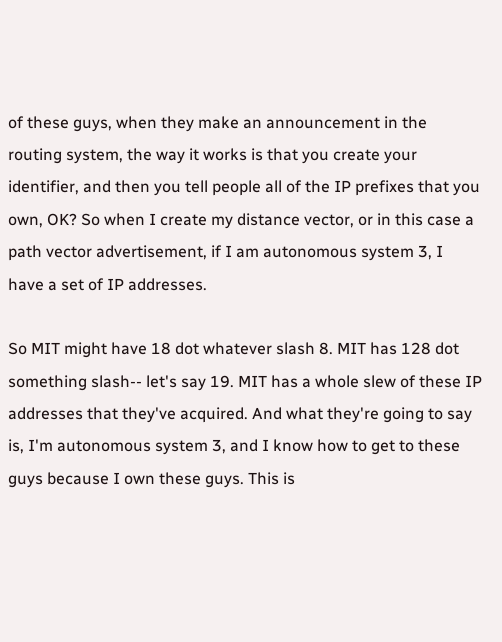of these guys, when they make an announcement in the routing system, the way it works is that you create your identifier, and then you tell people all of the IP prefixes that you own, OK? So when I create my distance vector, or in this case a path vector advertisement, if I am autonomous system 3, I have a set of IP addresses.

So MIT might have 18 dot whatever slash 8. MIT has 128 dot something slash-- let's say 19. MIT has a whole slew of these IP addresses that they've acquired. And what they're going to say is, I'm autonomous system 3, and I know how to get to these guys because I own these guys. This is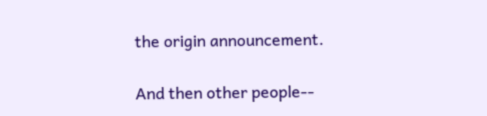the origin announcement.

And then other people--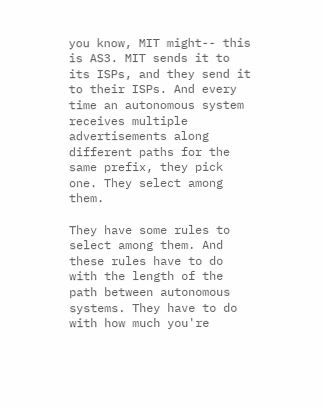you know, MIT might-- this is AS3. MIT sends it to its ISPs, and they send it to their ISPs. And every time an autonomous system receives multiple advertisements along different paths for the same prefix, they pick one. They select among them.

They have some rules to select among them. And these rules have to do with the length of the path between autonomous systems. They have to do with how much you're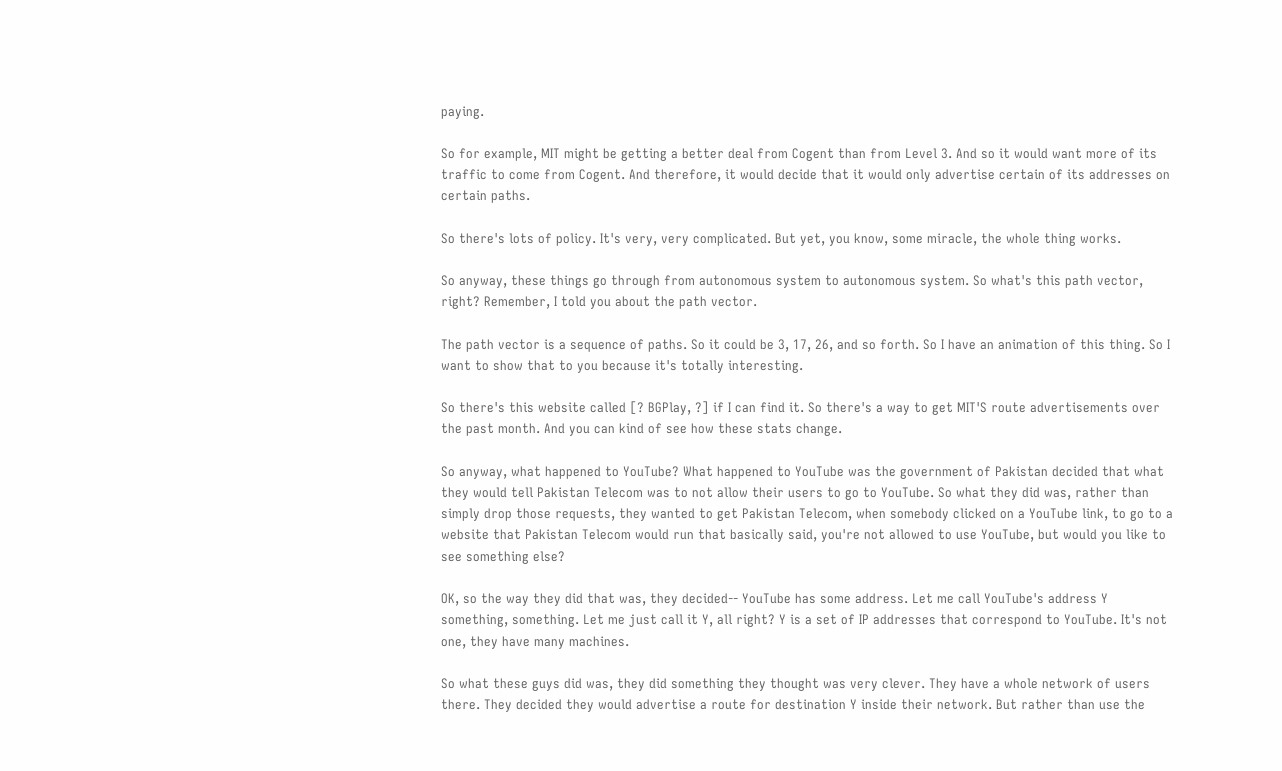paying.

So for example, MIT might be getting a better deal from Cogent than from Level 3. And so it would want more of its traffic to come from Cogent. And therefore, it would decide that it would only advertise certain of its addresses on certain paths.

So there's lots of policy. It's very, very complicated. But yet, you know, some miracle, the whole thing works.

So anyway, these things go through from autonomous system to autonomous system. So what's this path vector, right? Remember, I told you about the path vector.

The path vector is a sequence of paths. So it could be 3, 17, 26, and so forth. So I have an animation of this thing. So I want to show that to you because it's totally interesting.

So there's this website called [? BGPlay, ?] if I can find it. So there's a way to get MIT'S route advertisements over the past month. And you can kind of see how these stats change.

So anyway, what happened to YouTube? What happened to YouTube was the government of Pakistan decided that what they would tell Pakistan Telecom was to not allow their users to go to YouTube. So what they did was, rather than simply drop those requests, they wanted to get Pakistan Telecom, when somebody clicked on a YouTube link, to go to a website that Pakistan Telecom would run that basically said, you're not allowed to use YouTube, but would you like to see something else?

OK, so the way they did that was, they decided-- YouTube has some address. Let me call YouTube's address Y something, something. Let me just call it Y, all right? Y is a set of IP addresses that correspond to YouTube. It's not one, they have many machines.

So what these guys did was, they did something they thought was very clever. They have a whole network of users there. They decided they would advertise a route for destination Y inside their network. But rather than use the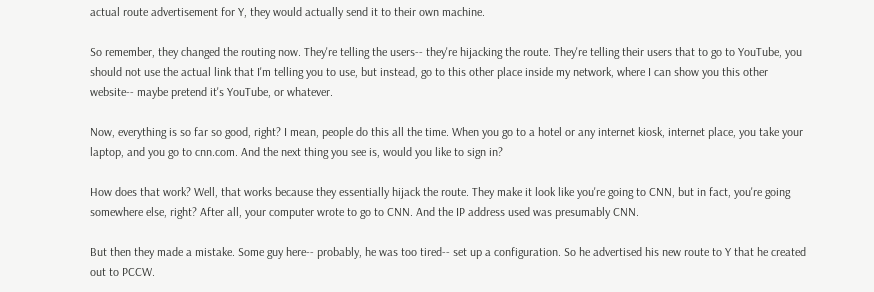actual route advertisement for Y, they would actually send it to their own machine.

So remember, they changed the routing now. They're telling the users-- they're hijacking the route. They're telling their users that to go to YouTube, you should not use the actual link that I'm telling you to use, but instead, go to this other place inside my network, where I can show you this other website-- maybe pretend it's YouTube, or whatever.

Now, everything is so far so good, right? I mean, people do this all the time. When you go to a hotel or any internet kiosk, internet place, you take your laptop, and you go to cnn.com. And the next thing you see is, would you like to sign in?

How does that work? Well, that works because they essentially hijack the route. They make it look like you're going to CNN, but in fact, you're going somewhere else, right? After all, your computer wrote to go to CNN. And the IP address used was presumably CNN.

But then they made a mistake. Some guy here-- probably, he was too tired-- set up a configuration. So he advertised his new route to Y that he created out to PCCW.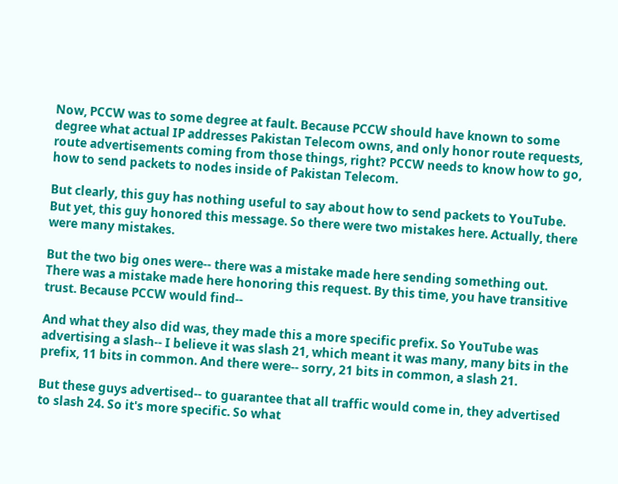Now, PCCW was to some degree at fault. Because PCCW should have known to some degree what actual IP addresses Pakistan Telecom owns, and only honor route requests, route advertisements coming from those things, right? PCCW needs to know how to go, how to send packets to nodes inside of Pakistan Telecom.

But clearly, this guy has nothing useful to say about how to send packets to YouTube. But yet, this guy honored this message. So there were two mistakes here. Actually, there were many mistakes.

But the two big ones were-- there was a mistake made here sending something out. There was a mistake made here honoring this request. By this time, you have transitive trust. Because PCCW would find--

And what they also did was, they made this a more specific prefix. So YouTube was advertising a slash-- I believe it was slash 21, which meant it was many, many bits in the prefix, 11 bits in common. And there were-- sorry, 21 bits in common, a slash 21.

But these guys advertised-- to guarantee that all traffic would come in, they advertised to slash 24. So it's more specific. So what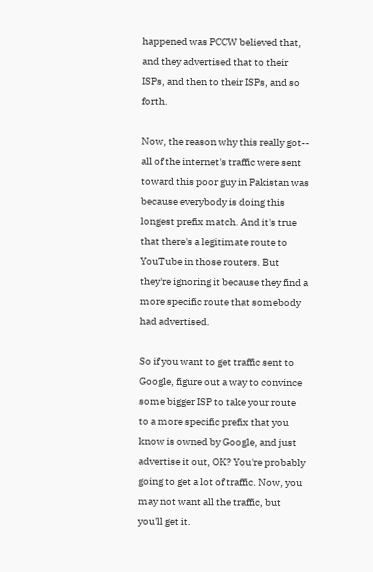happened was PCCW believed that, and they advertised that to their ISPs, and then to their ISPs, and so forth.

Now, the reason why this really got-- all of the internet's traffic were sent toward this poor guy in Pakistan was because everybody is doing this longest prefix match. And it's true that there's a legitimate route to YouTube in those routers. But they're ignoring it because they find a more specific route that somebody had advertised.

So if you want to get traffic sent to Google, figure out a way to convince some bigger ISP to take your route to a more specific prefix that you know is owned by Google, and just advertise it out, OK? You're probably going to get a lot of traffic. Now, you may not want all the traffic, but you'll get it.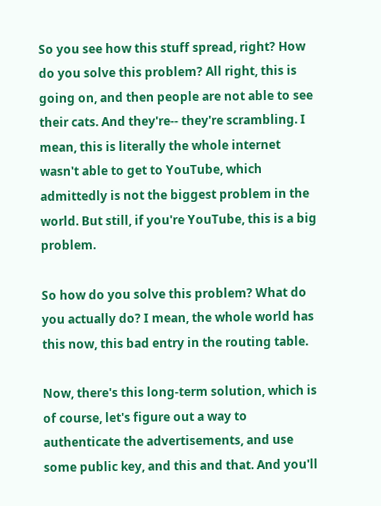So you see how this stuff spread, right? How do you solve this problem? All right, this is going on, and then people are not able to see their cats. And they're-- they're scrambling. I mean, this is literally the whole internet wasn't able to get to YouTube, which admittedly is not the biggest problem in the world. But still, if you're YouTube, this is a big problem.

So how do you solve this problem? What do you actually do? I mean, the whole world has this now, this bad entry in the routing table.

Now, there's this long-term solution, which is of course, let's figure out a way to authenticate the advertisements, and use some public key, and this and that. And you'll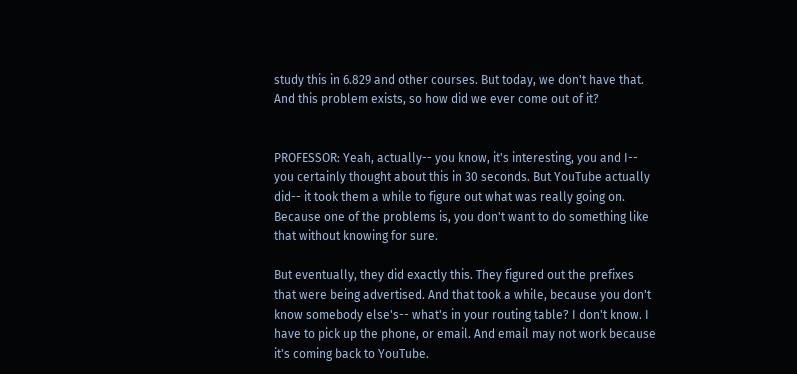study this in 6.829 and other courses. But today, we don't have that. And this problem exists, so how did we ever come out of it?


PROFESSOR: Yeah, actually-- you know, it's interesting, you and I-- you certainly thought about this in 30 seconds. But YouTube actually did-- it took them a while to figure out what was really going on. Because one of the problems is, you don't want to do something like that without knowing for sure.

But eventually, they did exactly this. They figured out the prefixes that were being advertised. And that took a while, because you don't know somebody else's-- what's in your routing table? I don't know. I have to pick up the phone, or email. And email may not work because it's coming back to YouTube.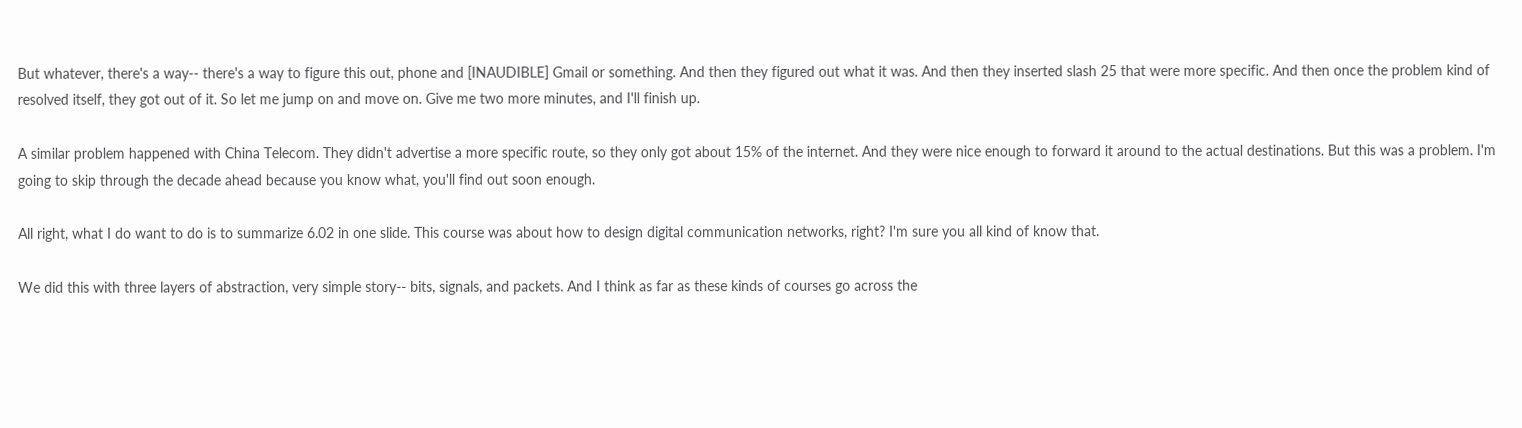But whatever, there's a way-- there's a way to figure this out, phone and [INAUDIBLE] Gmail or something. And then they figured out what it was. And then they inserted slash 25 that were more specific. And then once the problem kind of resolved itself, they got out of it. So let me jump on and move on. Give me two more minutes, and I'll finish up.

A similar problem happened with China Telecom. They didn't advertise a more specific route, so they only got about 15% of the internet. And they were nice enough to forward it around to the actual destinations. But this was a problem. I'm going to skip through the decade ahead because you know what, you'll find out soon enough.

All right, what I do want to do is to summarize 6.02 in one slide. This course was about how to design digital communication networks, right? I'm sure you all kind of know that.

We did this with three layers of abstraction, very simple story-- bits, signals, and packets. And I think as far as these kinds of courses go across the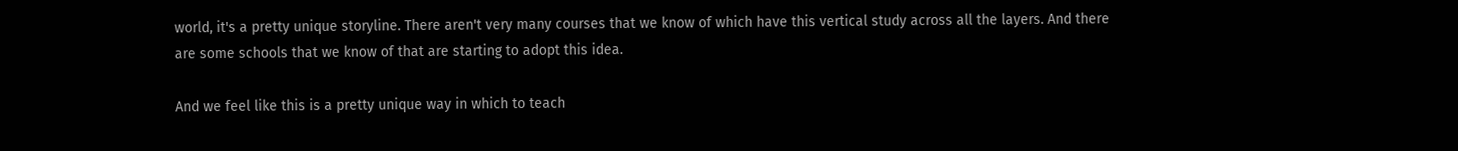world, it's a pretty unique storyline. There aren't very many courses that we know of which have this vertical study across all the layers. And there are some schools that we know of that are starting to adopt this idea.

And we feel like this is a pretty unique way in which to teach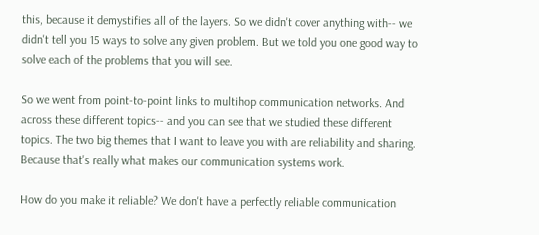this, because it demystifies all of the layers. So we didn't cover anything with-- we didn't tell you 15 ways to solve any given problem. But we told you one good way to solve each of the problems that you will see.

So we went from point-to-point links to multihop communication networks. And across these different topics-- and you can see that we studied these different topics. The two big themes that I want to leave you with are reliability and sharing. Because that's really what makes our communication systems work.

How do you make it reliable? We don't have a perfectly reliable communication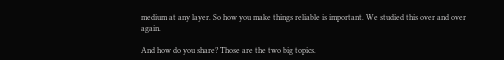medium at any layer. So how you make things reliable is important. We studied this over and over again.

And how do you share? Those are the two big topics.